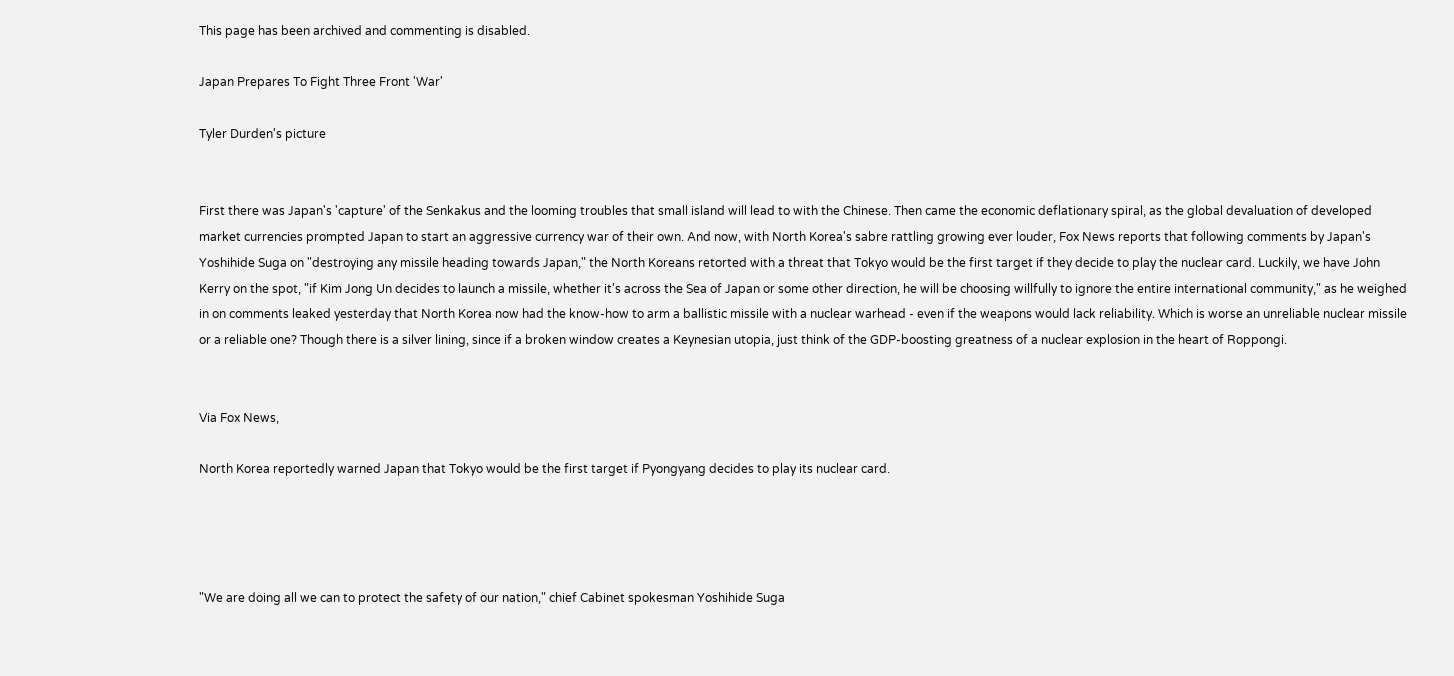This page has been archived and commenting is disabled.

Japan Prepares To Fight Three Front 'War'

Tyler Durden's picture


First there was Japan's 'capture' of the Senkakus and the looming troubles that small island will lead to with the Chinese. Then came the economic deflationary spiral, as the global devaluation of developed market currencies prompted Japan to start an aggressive currency war of their own. And now, with North Korea's sabre rattling growing ever louder, Fox News reports that following comments by Japan's Yoshihide Suga on "destroying any missile heading towards Japan," the North Koreans retorted with a threat that Tokyo would be the first target if they decide to play the nuclear card. Luckily, we have John Kerry on the spot, "if Kim Jong Un decides to launch a missile, whether it's across the Sea of Japan or some other direction, he will be choosing willfully to ignore the entire international community," as he weighed in on comments leaked yesterday that North Korea now had the know-how to arm a ballistic missile with a nuclear warhead - even if the weapons would lack reliability. Which is worse an unreliable nuclear missile or a reliable one? Though there is a silver lining, since if a broken window creates a Keynesian utopia, just think of the GDP-boosting greatness of a nuclear explosion in the heart of Roppongi.


Via Fox News,

North Korea reportedly warned Japan that Tokyo would be the first target if Pyongyang decides to play its nuclear card.




"We are doing all we can to protect the safety of our nation," chief Cabinet spokesman Yoshihide Suga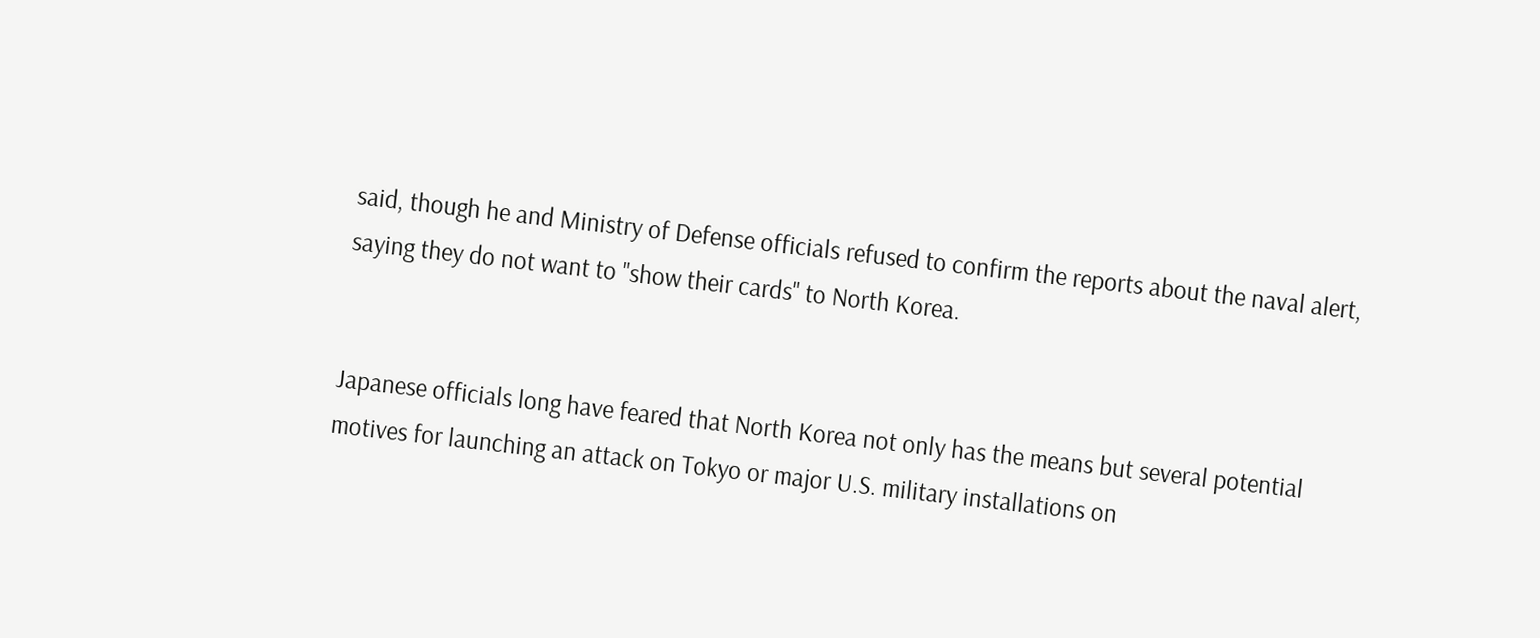said, though he and Ministry of Defense officials refused to confirm the reports about the naval alert, saying they do not want to "show their cards" to North Korea.


Japanese officials long have feared that North Korea not only has the means but several potential motives for launching an attack on Tokyo or major U.S. military installations on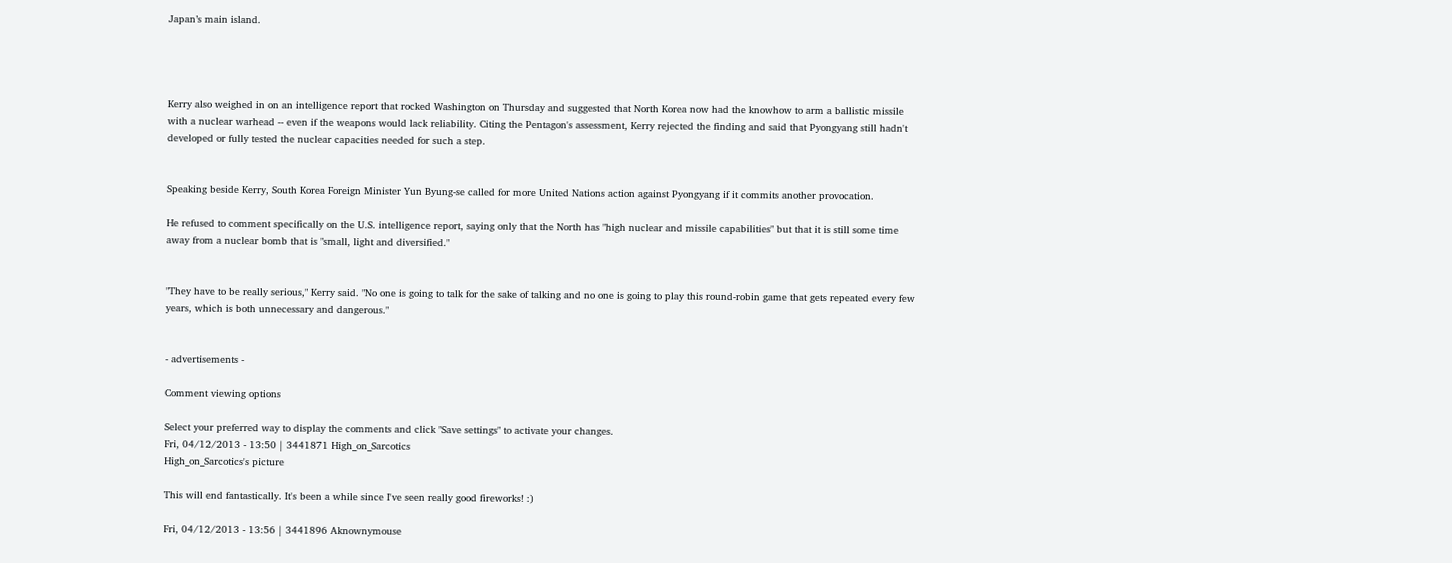Japan’s main island.




Kerry also weighed in on an intelligence report that rocked Washington on Thursday and suggested that North Korea now had the knowhow to arm a ballistic missile with a nuclear warhead -- even if the weapons would lack reliability. Citing the Pentagon's assessment, Kerry rejected the finding and said that Pyongyang still hadn't developed or fully tested the nuclear capacities needed for such a step.


Speaking beside Kerry, South Korea Foreign Minister Yun Byung-se called for more United Nations action against Pyongyang if it commits another provocation.

He refused to comment specifically on the U.S. intelligence report, saying only that the North has "high nuclear and missile capabilities" but that it is still some time away from a nuclear bomb that is "small, light and diversified."


"They have to be really serious," Kerry said. "No one is going to talk for the sake of talking and no one is going to play this round-robin game that gets repeated every few years, which is both unnecessary and dangerous."


- advertisements -

Comment viewing options

Select your preferred way to display the comments and click "Save settings" to activate your changes.
Fri, 04/12/2013 - 13:50 | 3441871 High_on_Sarcotics
High_on_Sarcotics's picture

This will end fantastically. It's been a while since I've seen really good fireworks! :)

Fri, 04/12/2013 - 13:56 | 3441896 Aknownymouse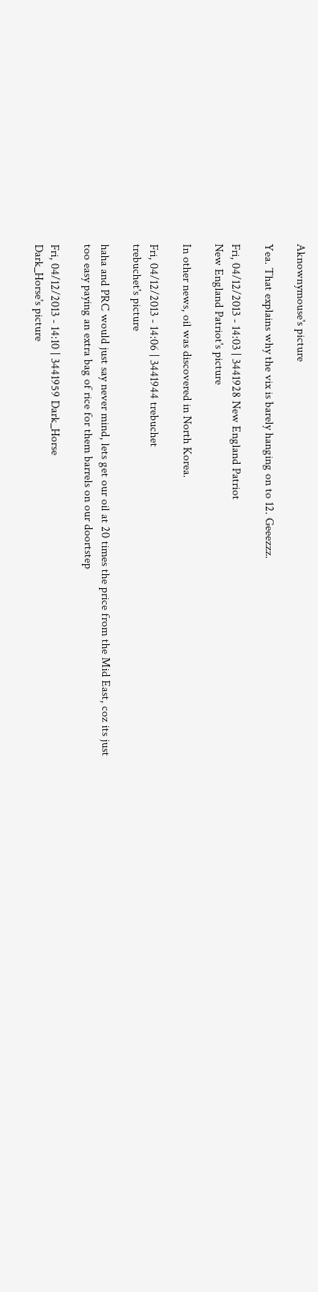Aknownymouse's picture

Yea. That explains why the vix is barely hanging on to 12. Geeezzz.

Fri, 04/12/2013 - 14:03 | 3441928 New England Patriot
New England Patriot's picture

In other news, oil was discovered in North Korea.

Fri, 04/12/2013 - 14:06 | 3441944 trebuchet
trebuchet's picture

haha and PRC would just say never mind, lets get our oil at 20 times the price from the Mid East, coz its just too easy paying an extra bag of rice for them barrels on our doortstep

Fri, 04/12/2013 - 14:10 | 3441959 Dark_Horse
Dark_Horse's picture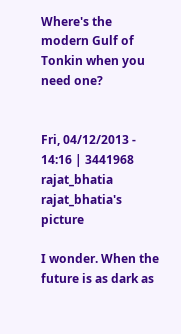Where's the modern Gulf of Tonkin when you need one?


Fri, 04/12/2013 - 14:16 | 3441968 rajat_bhatia
rajat_bhatia's picture

I wonder. When the future is as dark as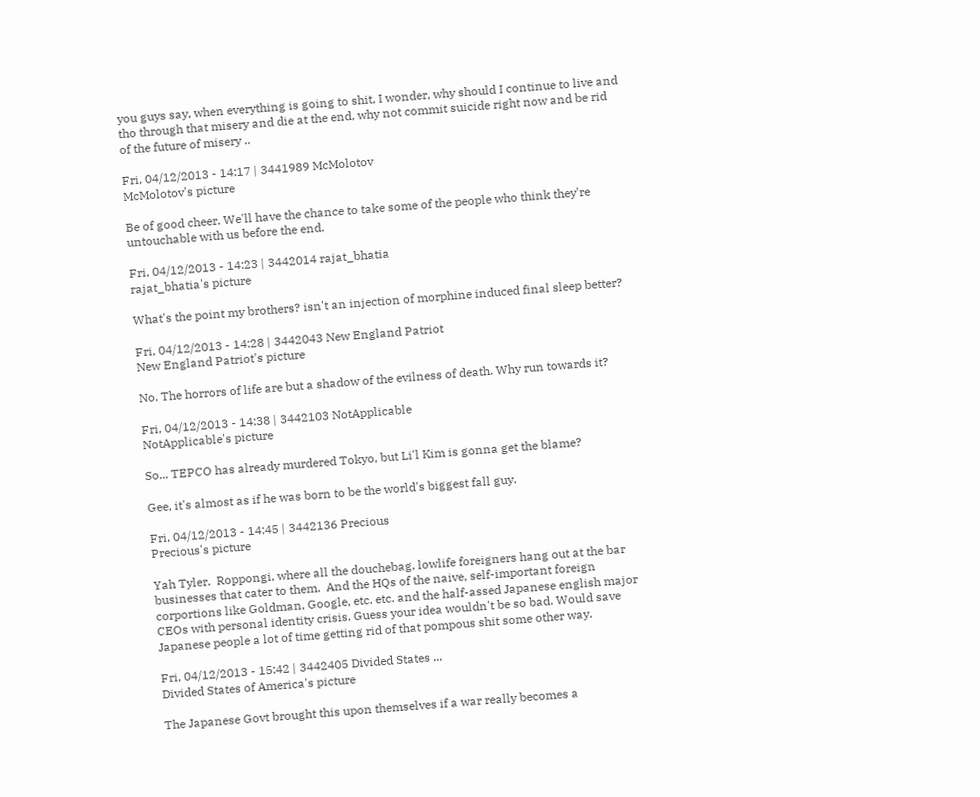you guys say, when everything is going to shit, I wonder, why should I continue to live and tho through that misery and die at the end, why not commit suicide right now and be rid of the future of misery ..

Fri, 04/12/2013 - 14:17 | 3441989 McMolotov
McMolotov's picture

Be of good cheer. We'll have the chance to take some of the people who think they're untouchable with us before the end.

Fri, 04/12/2013 - 14:23 | 3442014 rajat_bhatia
rajat_bhatia's picture

What's the point my brothers? isn't an injection of morphine induced final sleep better?

Fri, 04/12/2013 - 14:28 | 3442043 New England Patriot
New England Patriot's picture

No. The horrors of life are but a shadow of the evilness of death. Why run towards it?

Fri, 04/12/2013 - 14:38 | 3442103 NotApplicable
NotApplicable's picture

So... TEPCO has already murdered Tokyo, but Li'l Kim is gonna get the blame?

Gee, it's almost as if he was born to be the world's biggest fall guy.

Fri, 04/12/2013 - 14:45 | 3442136 Precious
Precious's picture

Yah Tyler.  Roppongi, where all the douchebag, lowlife foreigners hang out at the bar businesses that cater to them.  And the HQs of the naive, self-important foreign corportions like Goldman, Google, etc. etc. and the half-assed Japanese english major CEOs with personal identity crisis. Guess your idea wouldn't be so bad. Would save Japanese people a lot of time getting rid of that pompous shit some other way.

Fri, 04/12/2013 - 15:42 | 3442405 Divided States ...
Divided States of America's picture

The Japanese Govt brought this upon themselves if a war really becomes a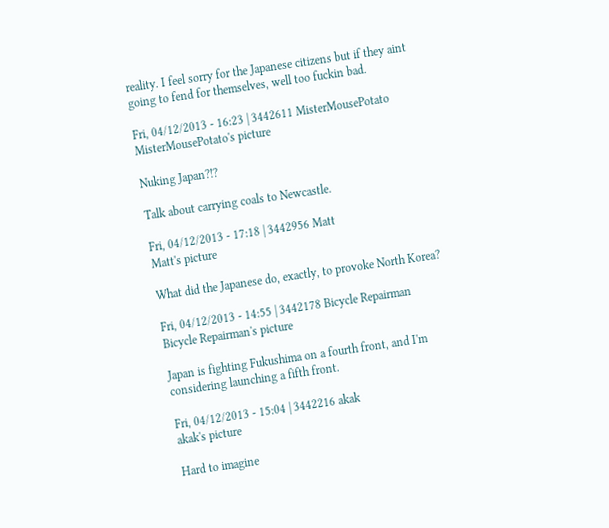reality. I feel sorry for the Japanese citizens but if they aint going to fend for themselves, well too fuckin bad.

Fri, 04/12/2013 - 16:23 | 3442611 MisterMousePotato
MisterMousePotato's picture

Nuking Japan?!?

Talk about carrying coals to Newcastle.

Fri, 04/12/2013 - 17:18 | 3442956 Matt
Matt's picture

What did the Japanese do, exactly, to provoke North Korea?

Fri, 04/12/2013 - 14:55 | 3442178 Bicycle Repairman
Bicycle Repairman's picture

Japan is fighting Fukushima on a fourth front, and I'm considering launching a fifth front.

Fri, 04/12/2013 - 15:04 | 3442216 akak
akak's picture

Hard to imagine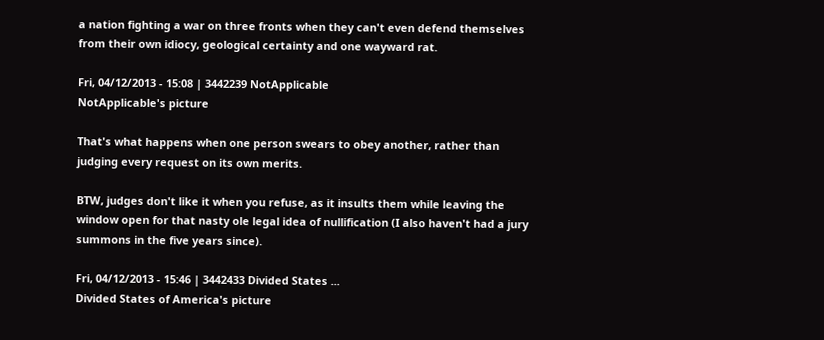a nation fighting a war on three fronts when they can't even defend themselves from their own idiocy, geological certainty and one wayward rat.

Fri, 04/12/2013 - 15:08 | 3442239 NotApplicable
NotApplicable's picture

That's what happens when one person swears to obey another, rather than judging every request on its own merits.

BTW, judges don't like it when you refuse, as it insults them while leaving the window open for that nasty ole legal idea of nullification (I also haven't had a jury summons in the five years since).

Fri, 04/12/2013 - 15:46 | 3442433 Divided States ...
Divided States of America's picture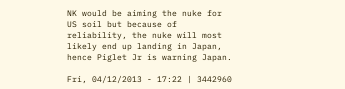NK would be aiming the nuke for US soil but because of reliability, the nuke will most likely end up landing in Japan, hence Piglet Jr is warning Japan.

Fri, 04/12/2013 - 17:22 | 3442960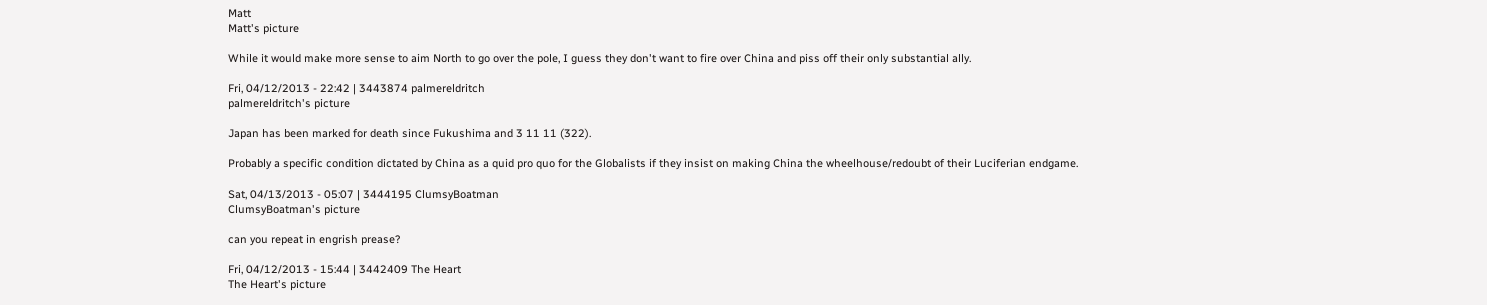Matt
Matt's picture

While it would make more sense to aim North to go over the pole, I guess they don't want to fire over China and piss off their only substantial ally.

Fri, 04/12/2013 - 22:42 | 3443874 palmereldritch
palmereldritch's picture

Japan has been marked for death since Fukushima and 3 11 11 (322).

Probably a specific condition dictated by China as a quid pro quo for the Globalists if they insist on making China the wheelhouse/redoubt of their Luciferian endgame.

Sat, 04/13/2013 - 05:07 | 3444195 ClumsyBoatman
ClumsyBoatman's picture

can you repeat in engrish prease?

Fri, 04/12/2013 - 15:44 | 3442409 The Heart
The Heart's picture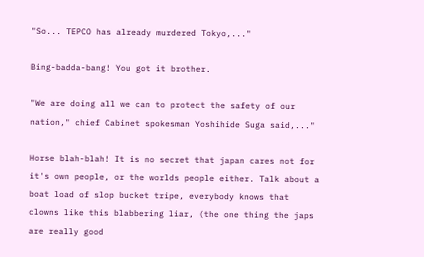"So... TEPCO has already murdered Tokyo,..."

Bing-badda-bang! You got it brother.

"We are doing all we can to protect the safety of our nation," chief Cabinet spokesman Yoshihide Suga said,..."

Horse blah-blah! It is no secret that japan cares not for it's own people, or the worlds people either. Talk about a boat load of slop bucket tripe, everybody knows that clowns like this blabbering liar, (the one thing the japs are really good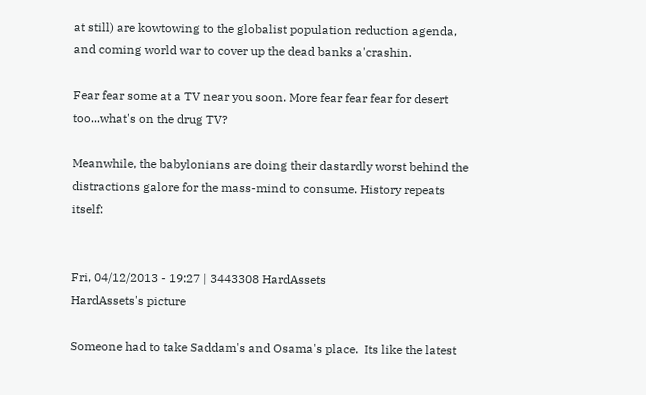at still) are kowtowing to the globalist population reduction agenda, and coming world war to cover up the dead banks a'crashin.

Fear fear some at a TV near you soon. More fear fear fear for desert too...what's on the drug TV?

Meanwhile, the babylonians are doing their dastardly worst behind the distractions galore for the mass-mind to consume. History repeats itself:


Fri, 04/12/2013 - 19:27 | 3443308 HardAssets
HardAssets's picture

Someone had to take Saddam's and Osama's place.  Its like the latest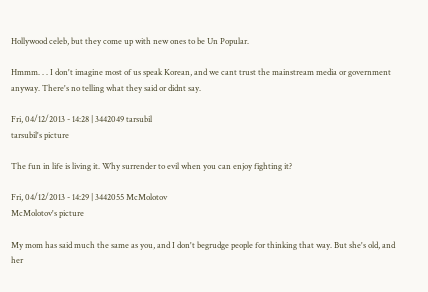Hollywood celeb, but they come up with new ones to be Un Popular.

Hmmm. . . I don't imagine most of us speak Korean, and we cant trust the mainstream media or government anyway. There's no telling what they said or didnt say.

Fri, 04/12/2013 - 14:28 | 3442049 tarsubil
tarsubil's picture

The fun in life is living it. Why surrender to evil when you can enjoy fighting it?

Fri, 04/12/2013 - 14:29 | 3442055 McMolotov
McMolotov's picture

My mom has said much the same as you, and I don't begrudge people for thinking that way. But she's old, and her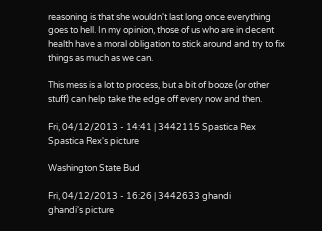reasoning is that she wouldn't last long once everything goes to hell. In my opinion, those of us who are in decent health have a moral obligation to stick around and try to fix things as much as we can.

This mess is a lot to process, but a bit of booze (or other stuff) can help take the edge off every now and then.

Fri, 04/12/2013 - 14:41 | 3442115 Spastica Rex
Spastica Rex's picture

Washington State Bud

Fri, 04/12/2013 - 16:26 | 3442633 ghandi
ghandi's picture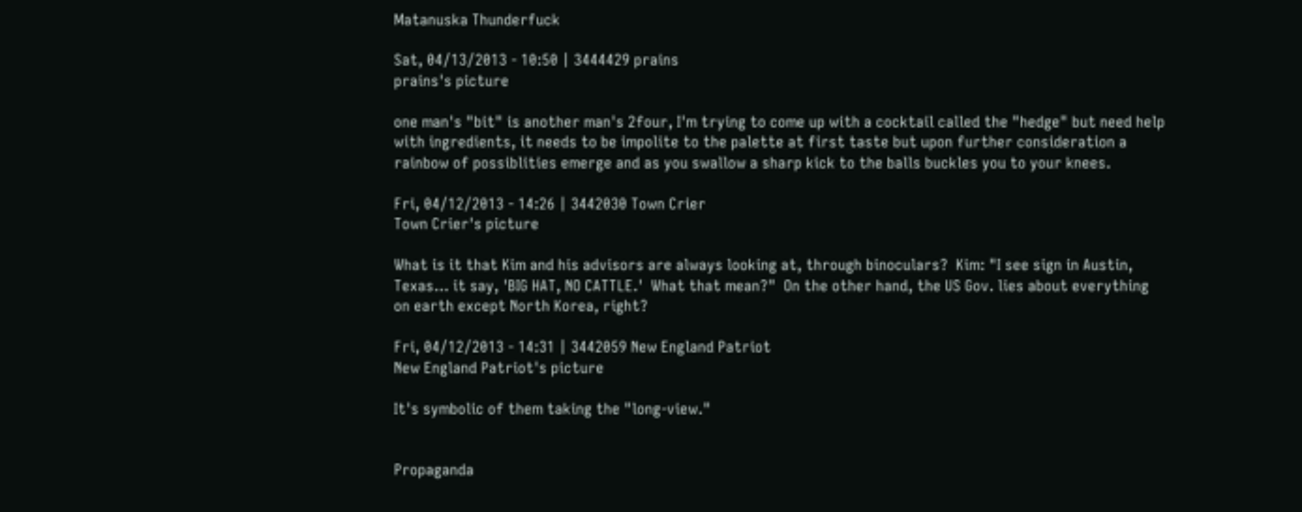Matanuska Thunderfuck

Sat, 04/13/2013 - 10:50 | 3444429 prains
prains's picture

one man's "bit" is another man's 2four, I'm trying to come up with a cocktail called the "hedge" but need help with ingredients, it needs to be impolite to the palette at first taste but upon further consideration a rainbow of possiblities emerge and as you swallow a sharp kick to the balls buckles you to your knees.

Fri, 04/12/2013 - 14:26 | 3442030 Town Crier
Town Crier's picture

What is it that Kim and his advisors are always looking at, through binoculars?  Kim: "I see sign in Austin, Texas... it say, 'BIG HAT, NO CATTLE.'  What that mean?"  On the other hand, the US Gov. lies about everything on earth except North Korea, right?

Fri, 04/12/2013 - 14:31 | 3442059 New England Patriot
New England Patriot's picture

It's symbolic of them taking the "long-view."


Propaganda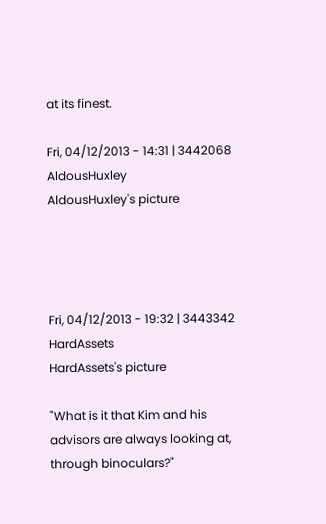at its finest.

Fri, 04/12/2013 - 14:31 | 3442068 AldousHuxley
AldousHuxley's picture




Fri, 04/12/2013 - 19:32 | 3443342 HardAssets
HardAssets's picture

"What is it that Kim and his advisors are always looking at, through binoculars?"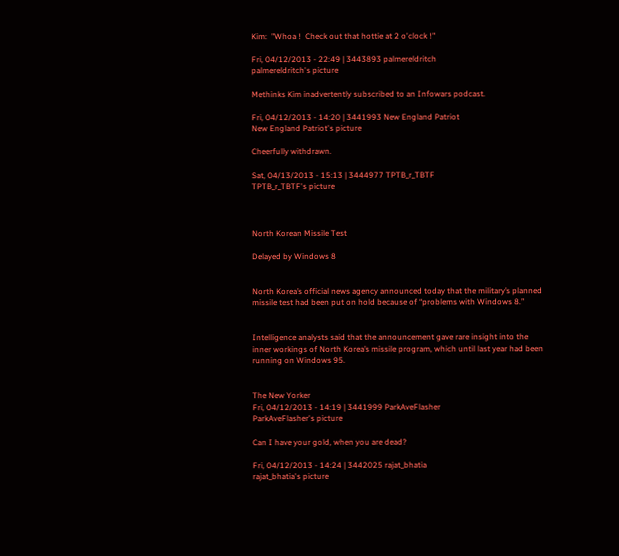Kim:  "Whoa !  Check out that hottie at 2 o'clock !"

Fri, 04/12/2013 - 22:49 | 3443893 palmereldritch
palmereldritch's picture

Methinks Kim inadvertently subscribed to an Infowars podcast.

Fri, 04/12/2013 - 14:20 | 3441993 New England Patriot
New England Patriot's picture

Cheerfully withdrawn.

Sat, 04/13/2013 - 15:13 | 3444977 TPTB_r_TBTF
TPTB_r_TBTF's picture



North Korean Missile Test

Delayed by Windows 8


North Korea’s official news agency announced today that the military’s planned missile test had been put on hold because of “problems with Windows 8.”


Intelligence analysts said that the announcement gave rare insight into the inner workings of North Korea’s missile program, which until last year had been running on Windows 95.


The New Yorker
Fri, 04/12/2013 - 14:19 | 3441999 ParkAveFlasher
ParkAveFlasher's picture

Can I have your gold, when you are dead?

Fri, 04/12/2013 - 14:24 | 3442025 rajat_bhatia
rajat_bhatia's picture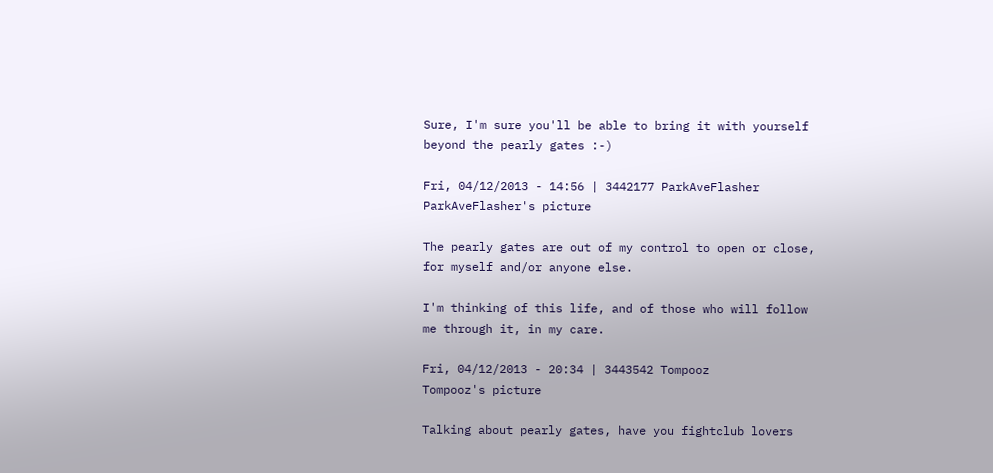Sure, I'm sure you'll be able to bring it with yourself beyond the pearly gates :-)

Fri, 04/12/2013 - 14:56 | 3442177 ParkAveFlasher
ParkAveFlasher's picture

The pearly gates are out of my control to open or close, for myself and/or anyone else.

I'm thinking of this life, and of those who will follow me through it, in my care.

Fri, 04/12/2013 - 20:34 | 3443542 Tompooz
Tompooz's picture

Talking about pearly gates, have you fightclub lovers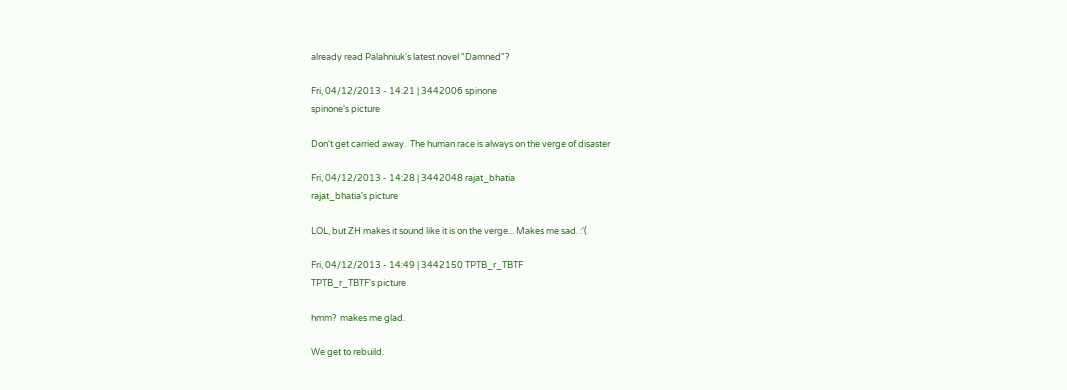already read Palahniuk's latest novel "Damned"?

Fri, 04/12/2013 - 14:21 | 3442006 spinone
spinone's picture

Don't get carried away.  The human race is always on the verge of disaster

Fri, 04/12/2013 - 14:28 | 3442048 rajat_bhatia
rajat_bhatia's picture

LOL, but ZH makes it sound like it is on the verge... Makes me sad. :'(

Fri, 04/12/2013 - 14:49 | 3442150 TPTB_r_TBTF
TPTB_r_TBTF's picture

hmm?  makes me glad.

We get to rebuild.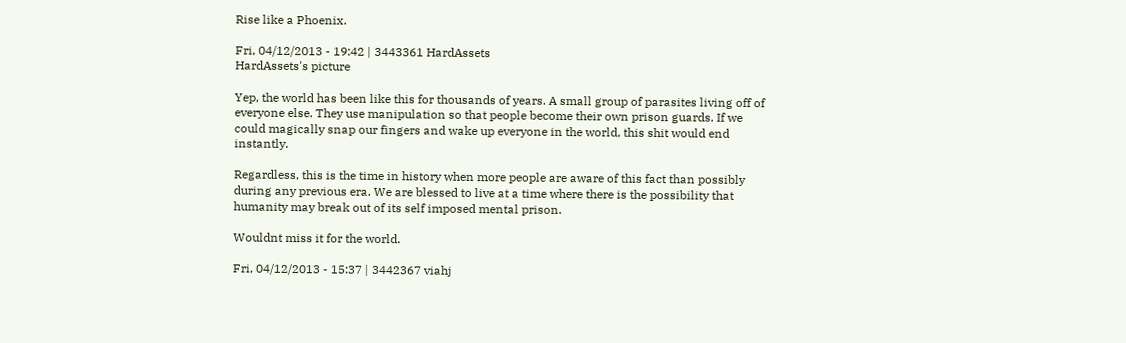Rise like a Phoenix.

Fri, 04/12/2013 - 19:42 | 3443361 HardAssets
HardAssets's picture

Yep, the world has been like this for thousands of years. A small group of parasites living off of everyone else. They use manipulation so that people become their own prison guards. If we could magically snap our fingers and wake up everyone in the world, this shit would end instantly.

Regardless, this is the time in history when more people are aware of this fact than possibly during any previous era. We are blessed to live at a time where there is the possibility that humanity may break out of its self imposed mental prison.

Wouldnt miss it for the world.

Fri, 04/12/2013 - 15:37 | 3442367 viahj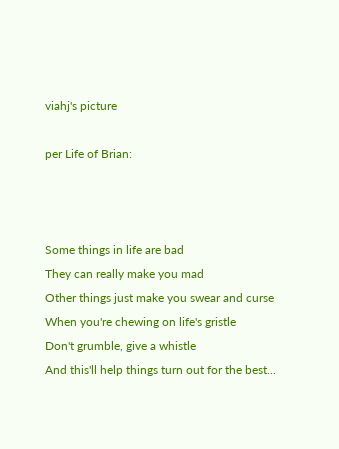viahj's picture

per Life of Brian:



Some things in life are bad
They can really make you mad
Other things just make you swear and curse
When you're chewing on life's gristle
Don't grumble, give a whistle
And this'll help things turn out for the best...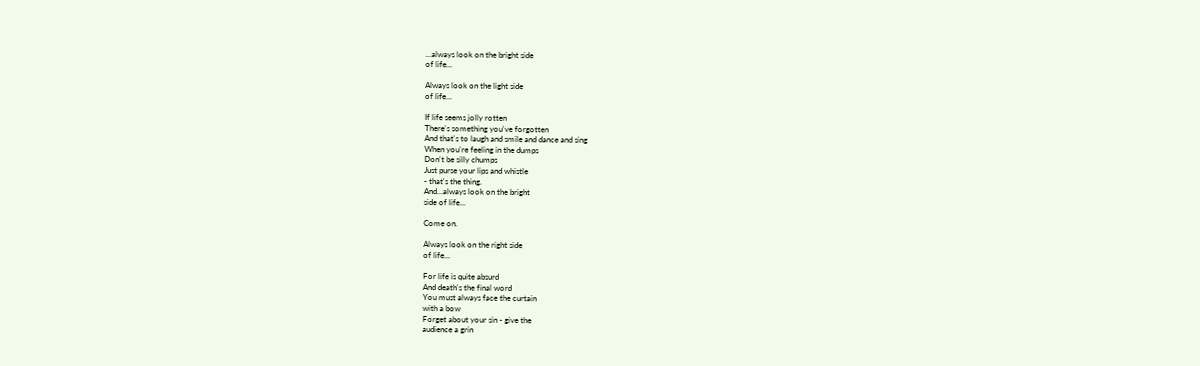...always look on the bright side
of life...

Always look on the light side
of life...

If life seems jolly rotten
There's something you've forgotten
And that's to laugh and smile and dance and sing
When you're feeling in the dumps
Don't be silly chumps
Just purse your lips and whistle
- that's the thing.
And...always look on the bright
side of life...

Come on.

Always look on the right side
of life...

For life is quite absurd
And death's the final word
You must always face the curtain
with a bow
Forget about your sin - give the
audience a grin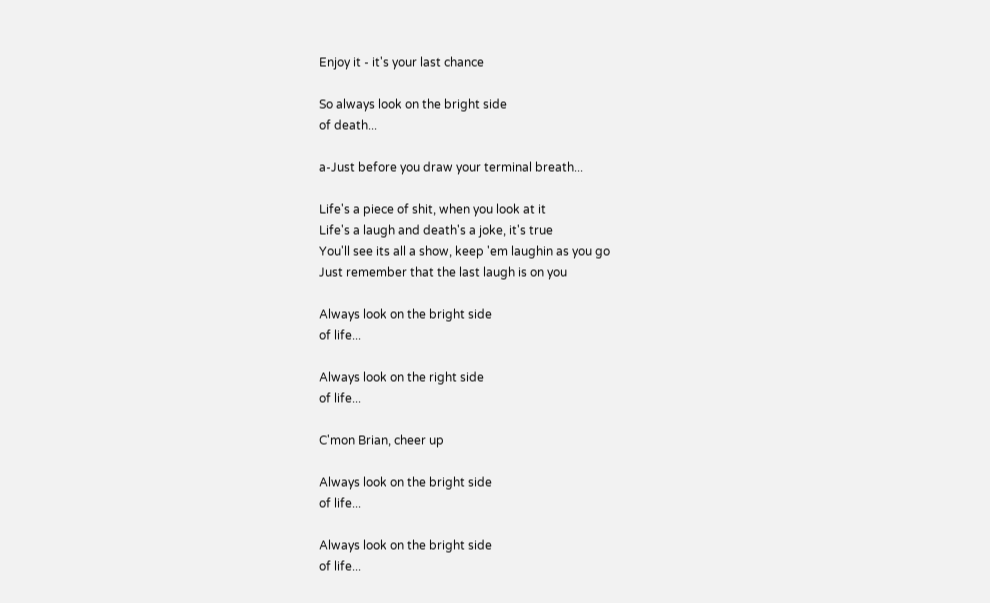Enjoy it - it's your last chance

So always look on the bright side
of death...

a-Just before you draw your terminal breath...

Life's a piece of shit, when you look at it
Life's a laugh and death's a joke, it's true
You'll see its all a show, keep 'em laughin as you go
Just remember that the last laugh is on you

Always look on the bright side
of life...

Always look on the right side
of life...

C'mon Brian, cheer up

Always look on the bright side
of life...

Always look on the bright side
of life...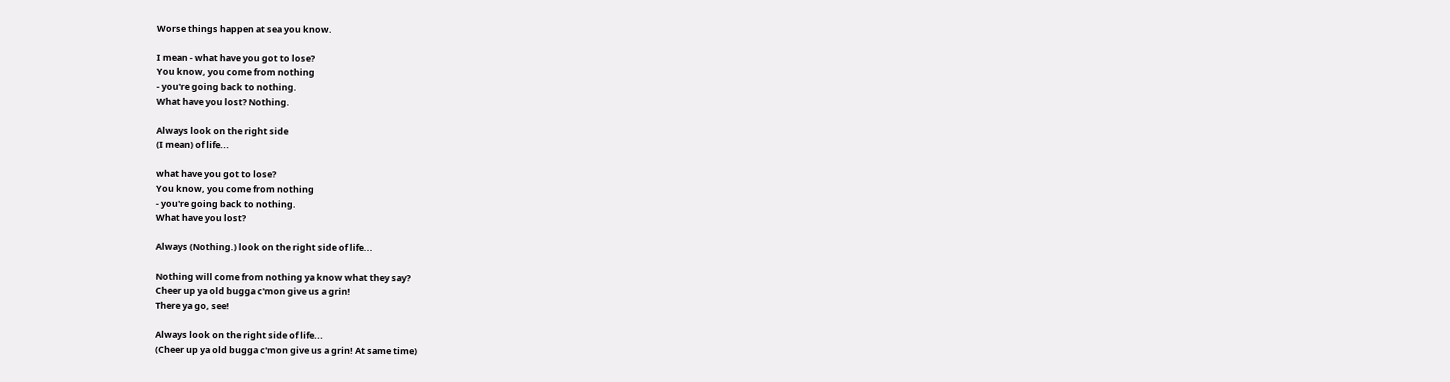Worse things happen at sea you know.

I mean - what have you got to lose?
You know, you come from nothing
- you're going back to nothing.
What have you lost? Nothing.

Always look on the right side
(I mean) of life...

what have you got to lose?
You know, you come from nothing
- you're going back to nothing.
What have you lost?

Always (Nothing.) look on the right side of life...

Nothing will come from nothing ya know what they say?
Cheer up ya old bugga c'mon give us a grin!
There ya go, see!

Always look on the right side of life...
(Cheer up ya old bugga c'mon give us a grin! At same time)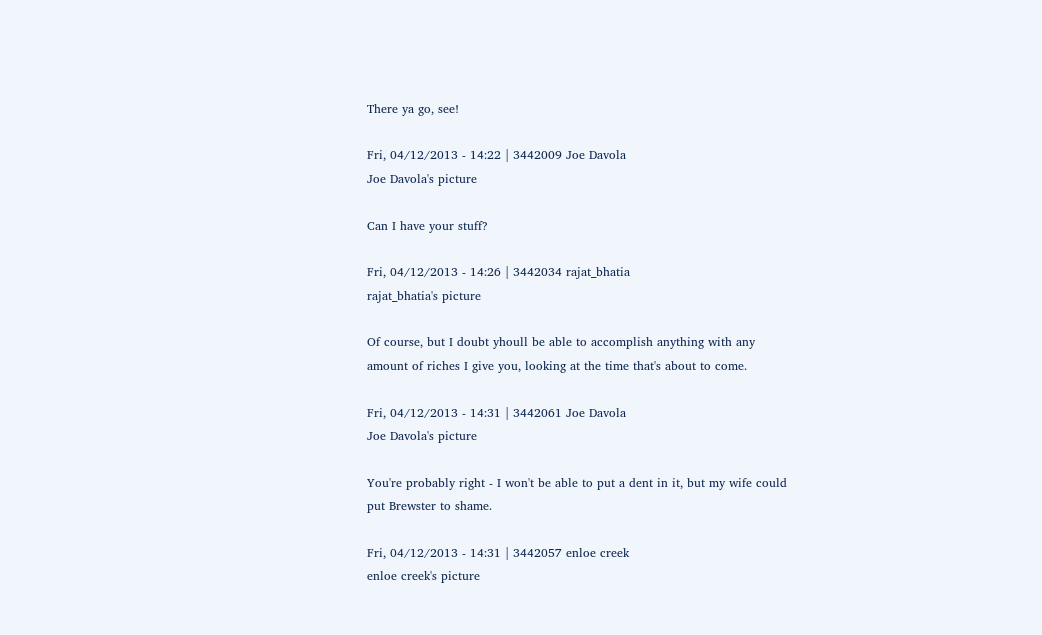There ya go, see!

Fri, 04/12/2013 - 14:22 | 3442009 Joe Davola
Joe Davola's picture

Can I have your stuff?

Fri, 04/12/2013 - 14:26 | 3442034 rajat_bhatia
rajat_bhatia's picture

Of course, but I doubt yhoull be able to accomplish anything with any amount of riches I give you, looking at the time that's about to come.

Fri, 04/12/2013 - 14:31 | 3442061 Joe Davola
Joe Davola's picture

You're probably right - I won't be able to put a dent in it, but my wife could put Brewster to shame.

Fri, 04/12/2013 - 14:31 | 3442057 enloe creek
enloe creek's picture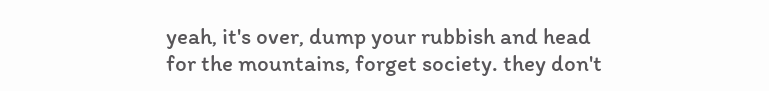yeah, it's over, dump your rubbish and head for the mountains, forget society. they don't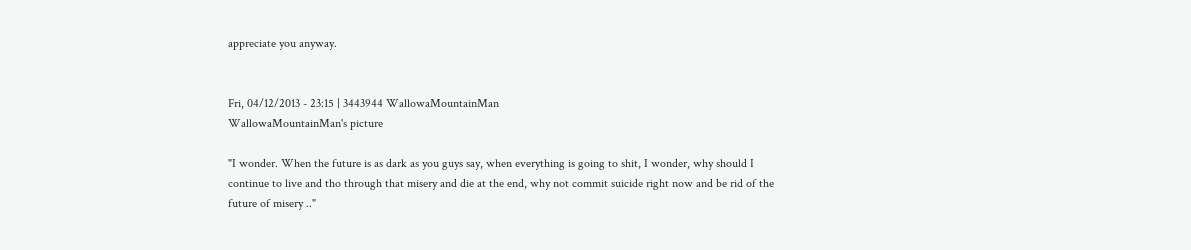appreciate you anyway.


Fri, 04/12/2013 - 23:15 | 3443944 WallowaMountainMan
WallowaMountainMan's picture

"I wonder. When the future is as dark as you guys say, when everything is going to shit, I wonder, why should I continue to live and tho through that misery and die at the end, why not commit suicide right now and be rid of the future of misery .."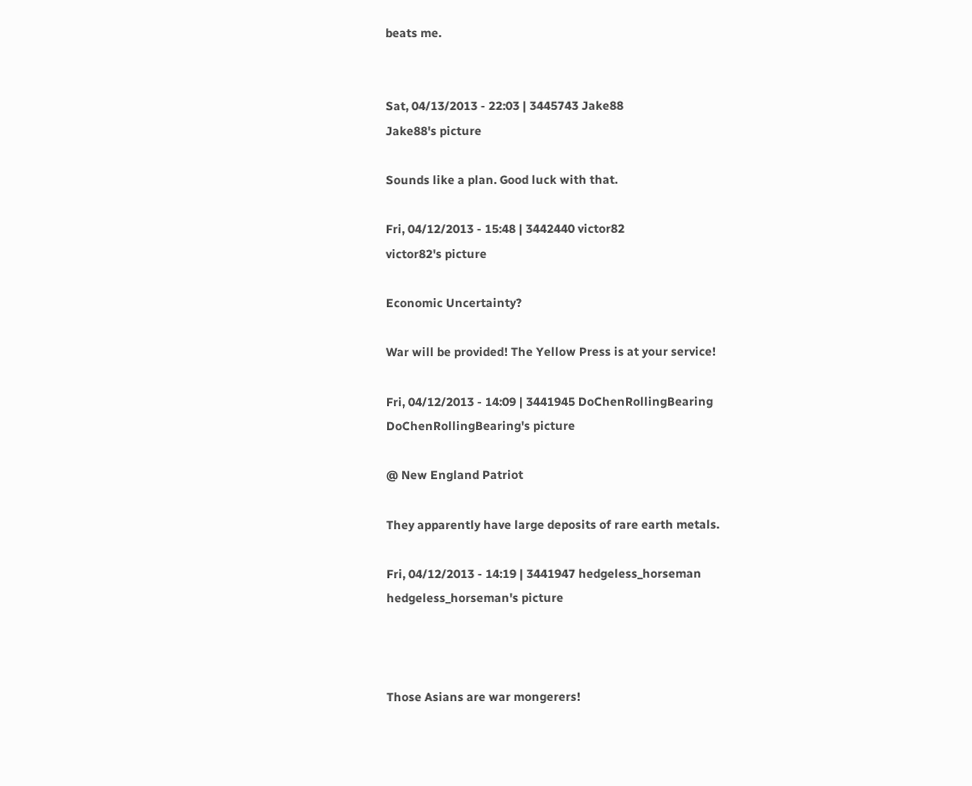beats me.


Sat, 04/13/2013 - 22:03 | 3445743 Jake88
Jake88's picture

Sounds like a plan. Good luck with that.

Fri, 04/12/2013 - 15:48 | 3442440 victor82
victor82's picture

Economic Uncertainty?

War will be provided! The Yellow Press is at your service!

Fri, 04/12/2013 - 14:09 | 3441945 DoChenRollingBearing
DoChenRollingBearing's picture

@ New England Patriot

They apparently have large deposits of rare earth metals.

Fri, 04/12/2013 - 14:19 | 3441947 hedgeless_horseman
hedgeless_horseman's picture



Those Asians are war mongerers!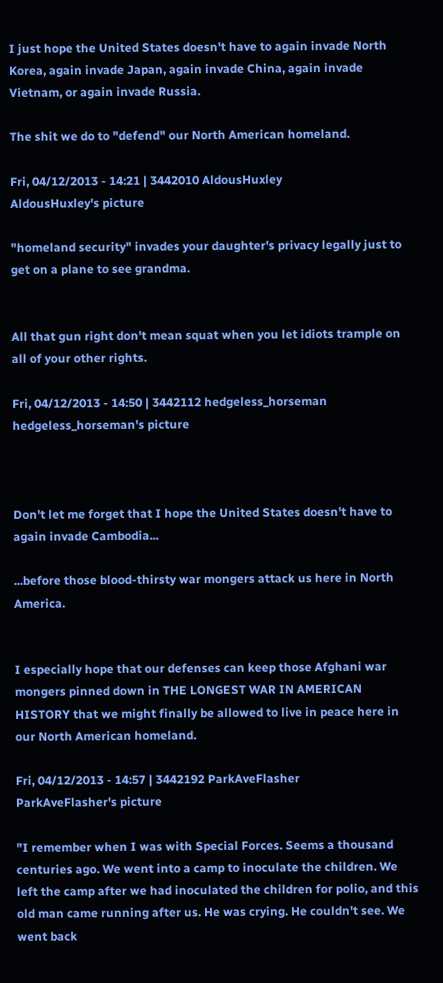I just hope the United States doesn't have to again invade North Korea, again invade Japan, again invade China, again invade Vietnam, or again invade Russia.

The shit we do to "defend" our North American homeland.

Fri, 04/12/2013 - 14:21 | 3442010 AldousHuxley
AldousHuxley's picture

"homeland security" invades your daughter's privacy legally just to get on a plane to see grandma.


All that gun right don't mean squat when you let idiots trample on all of your other rights.

Fri, 04/12/2013 - 14:50 | 3442112 hedgeless_horseman
hedgeless_horseman's picture



Don't let me forget that I hope the United States doesn't have to again invade Cambodia...

...before those blood-thirsty war mongers attack us here in North America.


I especially hope that our defenses can keep those Afghani war mongers pinned down in THE LONGEST WAR IN AMERICAN HISTORY that we might finally be allowed to live in peace here in our North American homeland.

Fri, 04/12/2013 - 14:57 | 3442192 ParkAveFlasher
ParkAveFlasher's picture

"I remember when I was with Special Forces. Seems a thousand centuries ago. We went into a camp to inoculate the children. We left the camp after we had inoculated the children for polio, and this old man came running after us. He was crying. He couldn't see. We went back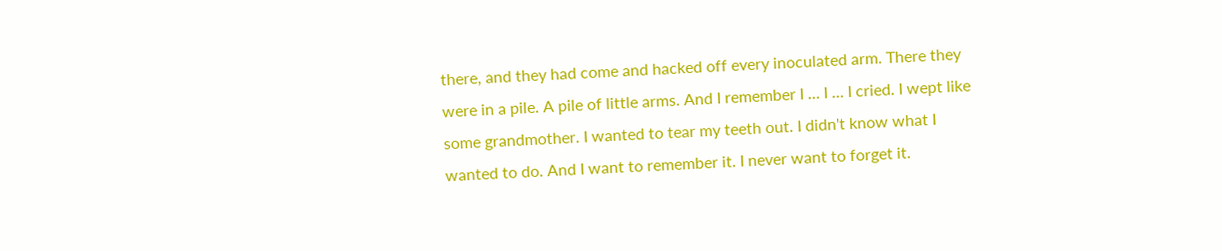there, and they had come and hacked off every inoculated arm. There they were in a pile. A pile of little arms. And I remember I … I … I cried. I wept like some grandmother. I wanted to tear my teeth out. I didn't know what I wanted to do. And I want to remember it. I never want to forget it.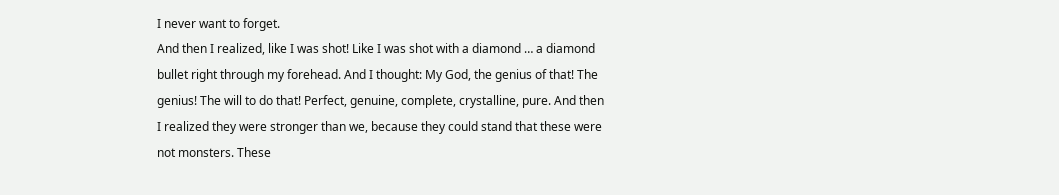I never want to forget.
And then I realized, like I was shot! Like I was shot with a diamond … a diamond bullet right through my forehead. And I thought: My God, the genius of that! The genius! The will to do that! Perfect, genuine, complete, crystalline, pure. And then I realized they were stronger than we, because they could stand that these were not monsters. These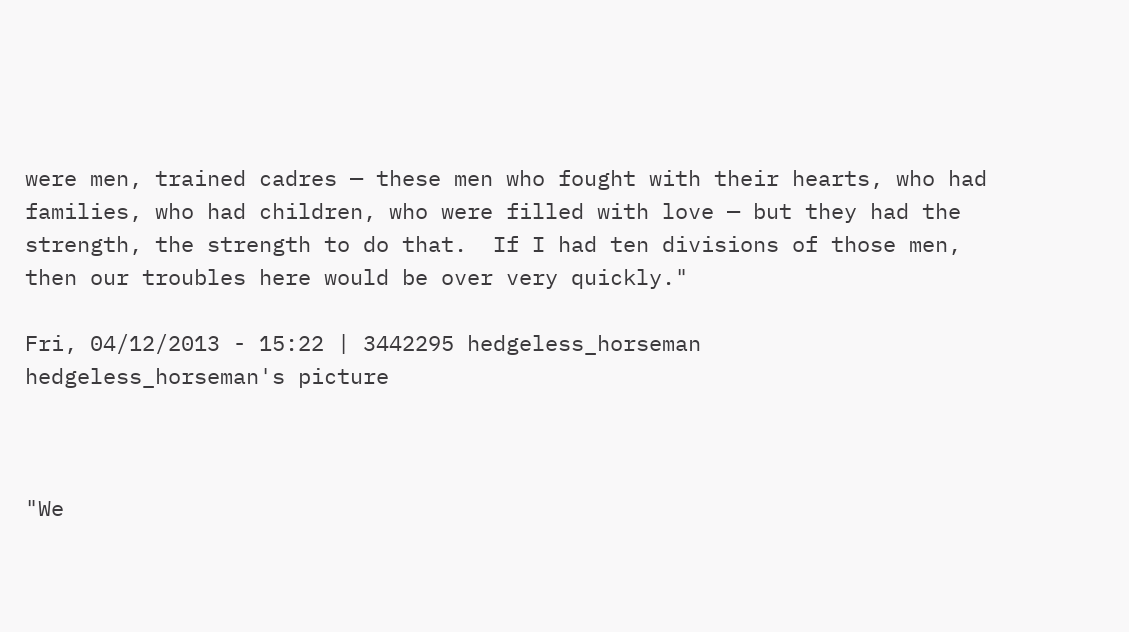were men, trained cadres — these men who fought with their hearts, who had families, who had children, who were filled with love — but they had the strength, the strength to do that.  If I had ten divisions of those men, then our troubles here would be over very quickly."

Fri, 04/12/2013 - 15:22 | 3442295 hedgeless_horseman
hedgeless_horseman's picture



"We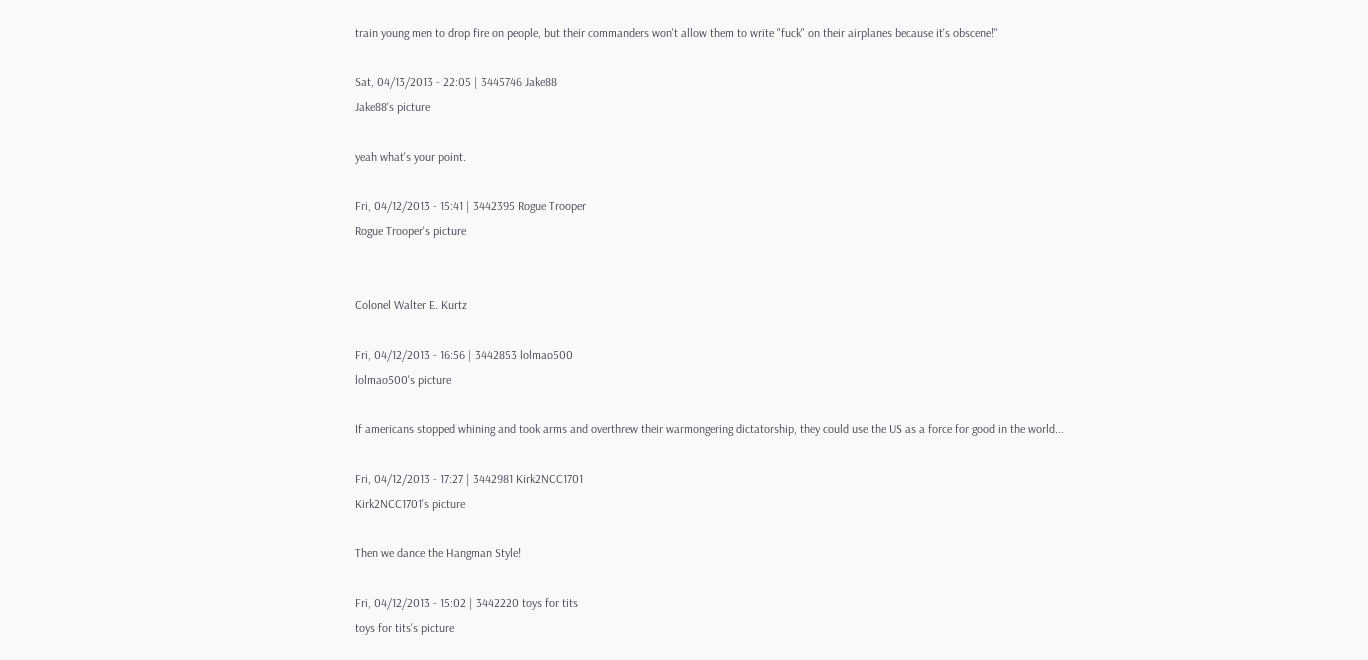train young men to drop fire on people, but their commanders won't allow them to write "fuck" on their airplanes because it's obscene!"

Sat, 04/13/2013 - 22:05 | 3445746 Jake88
Jake88's picture

yeah what's your point.

Fri, 04/12/2013 - 15:41 | 3442395 Rogue Trooper
Rogue Trooper's picture


Colonel Walter E. Kurtz

Fri, 04/12/2013 - 16:56 | 3442853 lolmao500
lolmao500's picture

If americans stopped whining and took arms and overthrew their warmongering dictatorship, they could use the US as a force for good in the world...

Fri, 04/12/2013 - 17:27 | 3442981 Kirk2NCC1701
Kirk2NCC1701's picture

Then we dance the Hangman Style!

Fri, 04/12/2013 - 15:02 | 3442220 toys for tits
toys for tits's picture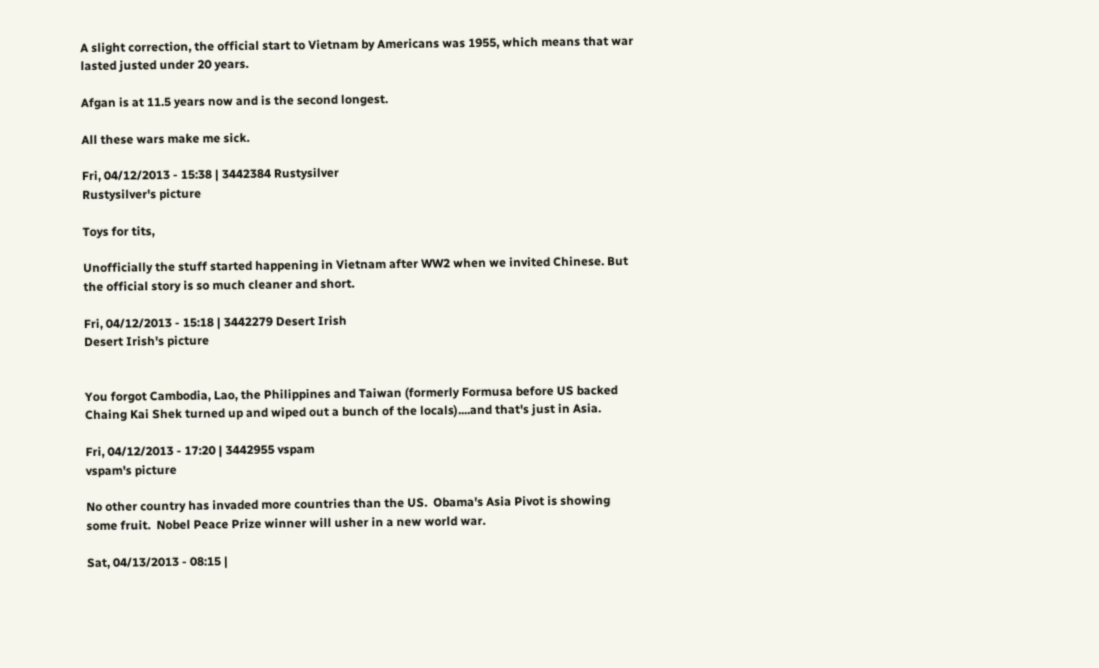A slight correction, the official start to Vietnam by Americans was 1955, which means that war lasted justed under 20 years.

Afgan is at 11.5 years now and is the second longest.

All these wars make me sick.

Fri, 04/12/2013 - 15:38 | 3442384 Rustysilver
Rustysilver's picture

Toys for tits,

Unofficially the stuff started happening in Vietnam after WW2 when we invited Chinese. But the official story is so much cleaner and short.

Fri, 04/12/2013 - 15:18 | 3442279 Desert Irish
Desert Irish's picture


You forgot Cambodia, Lao, the Philippines and Taiwan (formerly Formusa before US backed Chaing Kai Shek turned up and wiped out a bunch of the locals)....and that's just in Asia.

Fri, 04/12/2013 - 17:20 | 3442955 vspam
vspam's picture

No other country has invaded more countries than the US.  Obama's Asia Pivot is showing some fruit.  Nobel Peace Prize winner will usher in a new world war.

Sat, 04/13/2013 - 08:15 |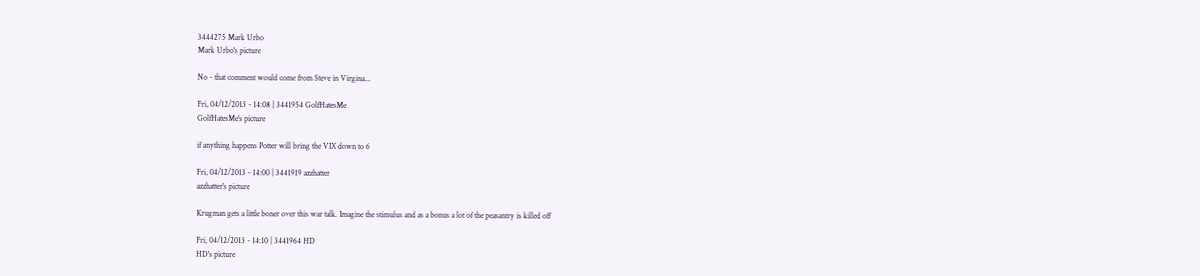3444275 Mark Urbo
Mark Urbo's picture

No - that comment would come from Steve in Virgina...

Fri, 04/12/2013 - 14:08 | 3441954 GolfHatesMe
GolfHatesMe's picture

if anything happens Potter will bring the VIX down to 6

Fri, 04/12/2013 - 14:00 | 3441919 azzhatter
azzhatter's picture

Krugman gets a little boner over this war talk. Imagine the stimulus and as a bonus a lot of the peasantry is killed off

Fri, 04/12/2013 - 14:10 | 3441964 HD
HD's picture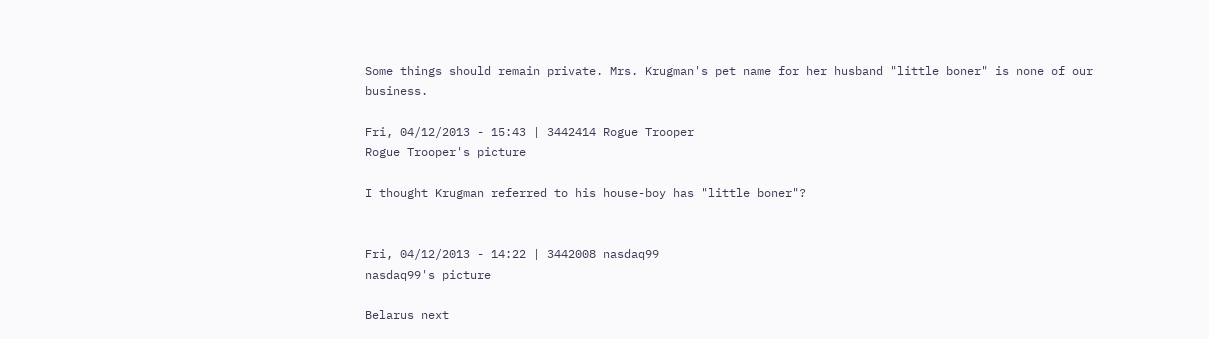Some things should remain private. Mrs. Krugman's pet name for her husband "little boner" is none of our business.

Fri, 04/12/2013 - 15:43 | 3442414 Rogue Trooper
Rogue Trooper's picture

I thought Krugman referred to his house-boy has "little boner"?


Fri, 04/12/2013 - 14:22 | 3442008 nasdaq99
nasdaq99's picture

Belarus next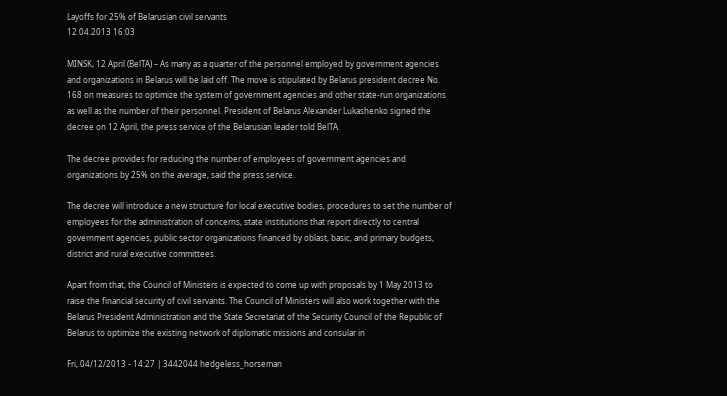Layoffs for 25% of Belarusian civil servants
12.04.2013 16:03

MINSK, 12 April (BelTA) – As many as a quarter of the personnel employed by government agencies and organizations in Belarus will be laid off. The move is stipulated by Belarus president decree No. 168 on measures to optimize the system of government agencies and other state-run organizations as well as the number of their personnel. President of Belarus Alexander Lukashenko signed the decree on 12 April, the press service of the Belarusian leader told BelTA.

The decree provides for reducing the number of employees of government agencies and organizations by 25% on the average, said the press service.

The decree will introduce a new structure for local executive bodies, procedures to set the number of employees for the administration of concerns, state institutions that report directly to central government agencies, public sector organizations financed by oblast, basic, and primary budgets, district and rural executive committees.

Apart from that, the Council of Ministers is expected to come up with proposals by 1 May 2013 to raise the financial security of civil servants. The Council of Ministers will also work together with the Belarus President Administration and the State Secretariat of the Security Council of the Republic of Belarus to optimize the existing network of diplomatic missions and consular in

Fri, 04/12/2013 - 14:27 | 3442044 hedgeless_horseman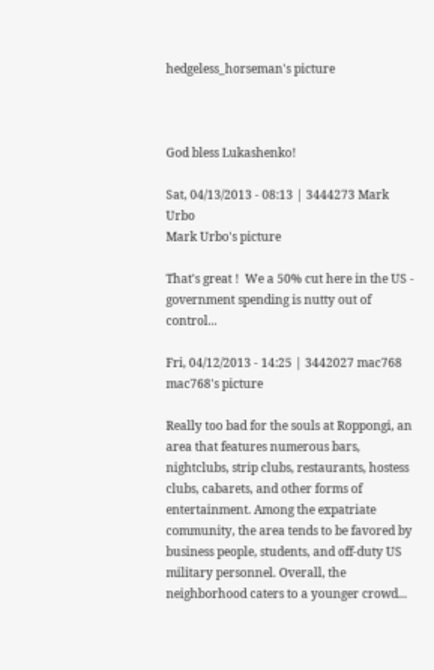hedgeless_horseman's picture



God bless Lukashenko!

Sat, 04/13/2013 - 08:13 | 3444273 Mark Urbo
Mark Urbo's picture

That's great !  We a 50% cut here in the US - government spending is nutty out of control...

Fri, 04/12/2013 - 14:25 | 3442027 mac768
mac768's picture

Really too bad for the souls at Roppongi, an area that features numerous bars, nightclubs, strip clubs, restaurants, hostess clubs, cabarets, and other forms of entertainment. Among the expatriate community, the area tends to be favored by business people, students, and off-duty US military personnel. Overall, the neighborhood caters to a younger crowd...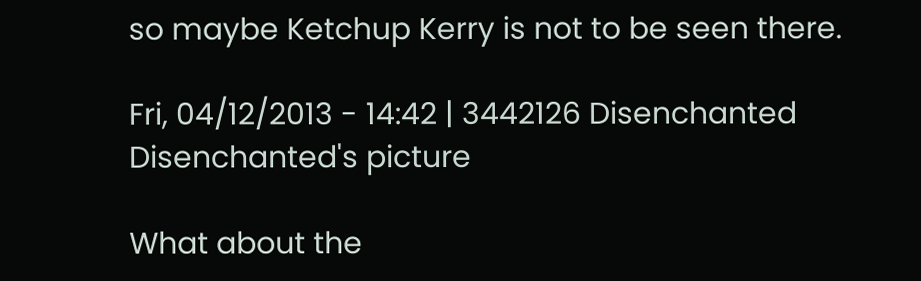so maybe Ketchup Kerry is not to be seen there.

Fri, 04/12/2013 - 14:42 | 3442126 Disenchanted
Disenchanted's picture

What about the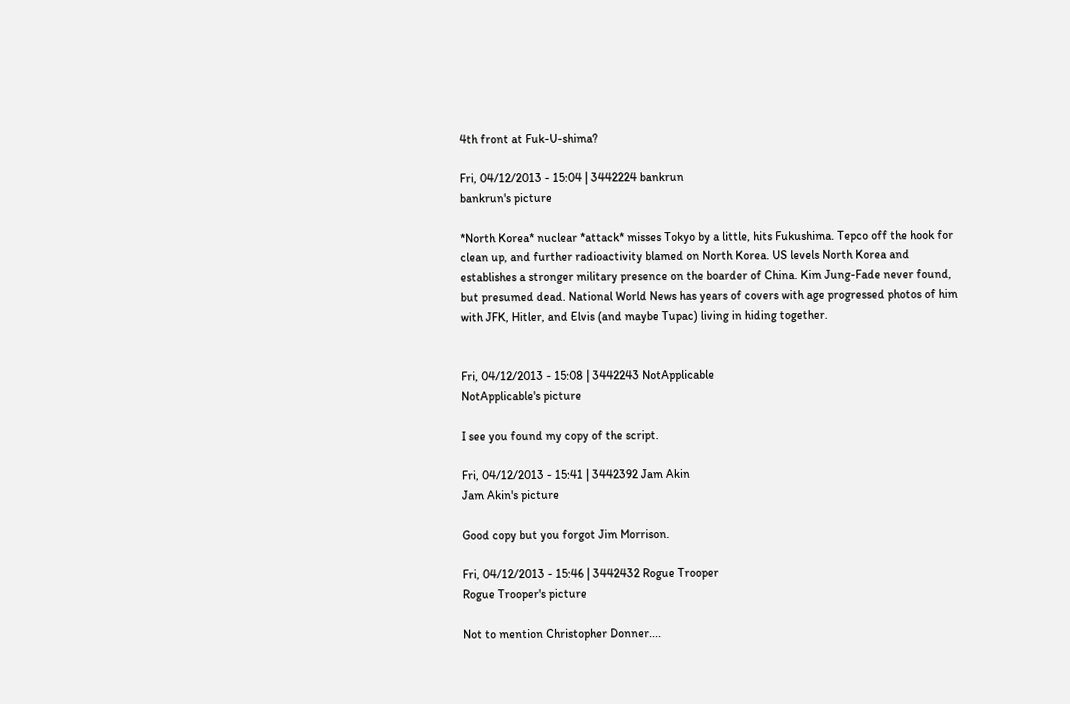4th front at Fuk-U-shima?

Fri, 04/12/2013 - 15:04 | 3442224 bankrun
bankrun's picture

*North Korea* nuclear *attack* misses Tokyo by a little, hits Fukushima. Tepco off the hook for clean up, and further radioactivity blamed on North Korea. US levels North Korea and establishes a stronger military presence on the boarder of China. Kim Jung-Fade never found, but presumed dead. National World News has years of covers with age progressed photos of him with JFK, Hitler, and Elvis (and maybe Tupac) living in hiding together.


Fri, 04/12/2013 - 15:08 | 3442243 NotApplicable
NotApplicable's picture

I see you found my copy of the script.

Fri, 04/12/2013 - 15:41 | 3442392 Jam Akin
Jam Akin's picture

Good copy but you forgot Jim Morrison.

Fri, 04/12/2013 - 15:46 | 3442432 Rogue Trooper
Rogue Trooper's picture

Not to mention Christopher Donner....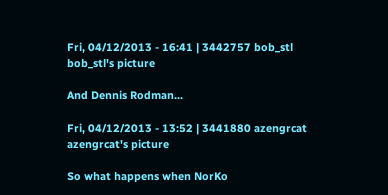Fri, 04/12/2013 - 16:41 | 3442757 bob_stl
bob_stl's picture

And Dennis Rodman...

Fri, 04/12/2013 - 13:52 | 3441880 azengrcat
azengrcat's picture

So what happens when NorKo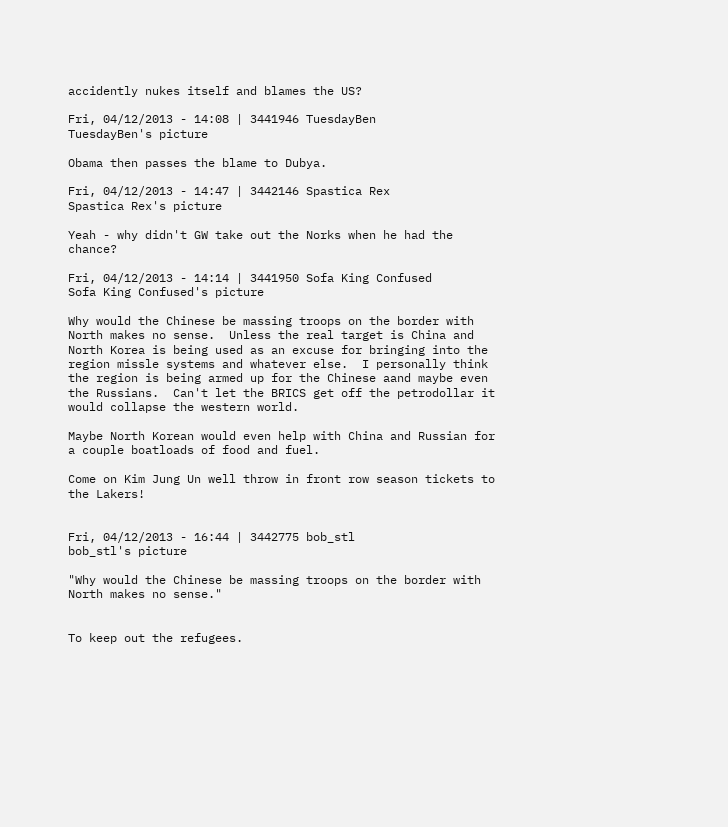accidently nukes itself and blames the US?

Fri, 04/12/2013 - 14:08 | 3441946 TuesdayBen
TuesdayBen's picture

Obama then passes the blame to Dubya.

Fri, 04/12/2013 - 14:47 | 3442146 Spastica Rex
Spastica Rex's picture

Yeah - why didn't GW take out the Norks when he had the chance?

Fri, 04/12/2013 - 14:14 | 3441950 Sofa King Confused
Sofa King Confused's picture

Why would the Chinese be massing troops on the border with North makes no sense.  Unless the real target is China and North Korea is being used as an excuse for bringing into the region missle systems and whatever else.  I personally think the region is being armed up for the Chinese aand maybe even the Russians.  Can't let the BRICS get off the petrodollar it would collapse the western world.

Maybe North Korean would even help with China and Russian for a couple boatloads of food and fuel.

Come on Kim Jung Un well throw in front row season tickets to the Lakers!


Fri, 04/12/2013 - 16:44 | 3442775 bob_stl
bob_stl's picture

"Why would the Chinese be massing troops on the border with North makes no sense."


To keep out the refugees.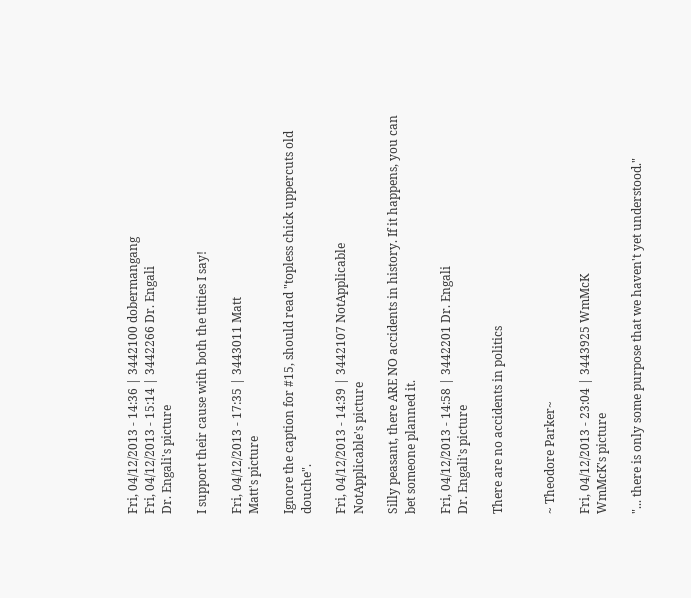Fri, 04/12/2013 - 14:36 | 3442100 dobermangang
Fri, 04/12/2013 - 15:14 | 3442266 Dr. Engali
Dr. Engali's picture

I support their cause with both the titties I say!

Fri, 04/12/2013 - 17:35 | 3443011 Matt
Matt's picture

Ignore the caption for #15, should read "topless chick uppercuts old douche".

Fri, 04/12/2013 - 14:39 | 3442107 NotApplicable
NotApplicable's picture

Silly peasant, there ARE NO accidents in history. If it happens, you can bet someone planned it.

Fri, 04/12/2013 - 14:58 | 3442201 Dr. Engali
Dr. Engali's picture

There are no accidents in politics


~ Theodore Parker~

Fri, 04/12/2013 - 23:04 | 3443925 WmMcK
WmMcK's picture

"... there is only some purpose that we haven't yet understood."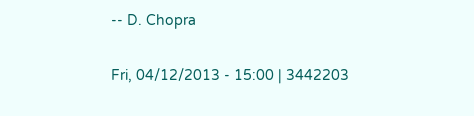-- D. Chopra

Fri, 04/12/2013 - 15:00 | 3442203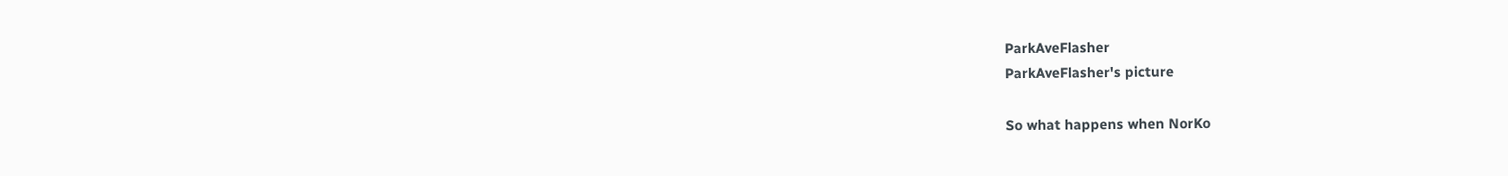ParkAveFlasher
ParkAveFlasher's picture

So what happens when NorKo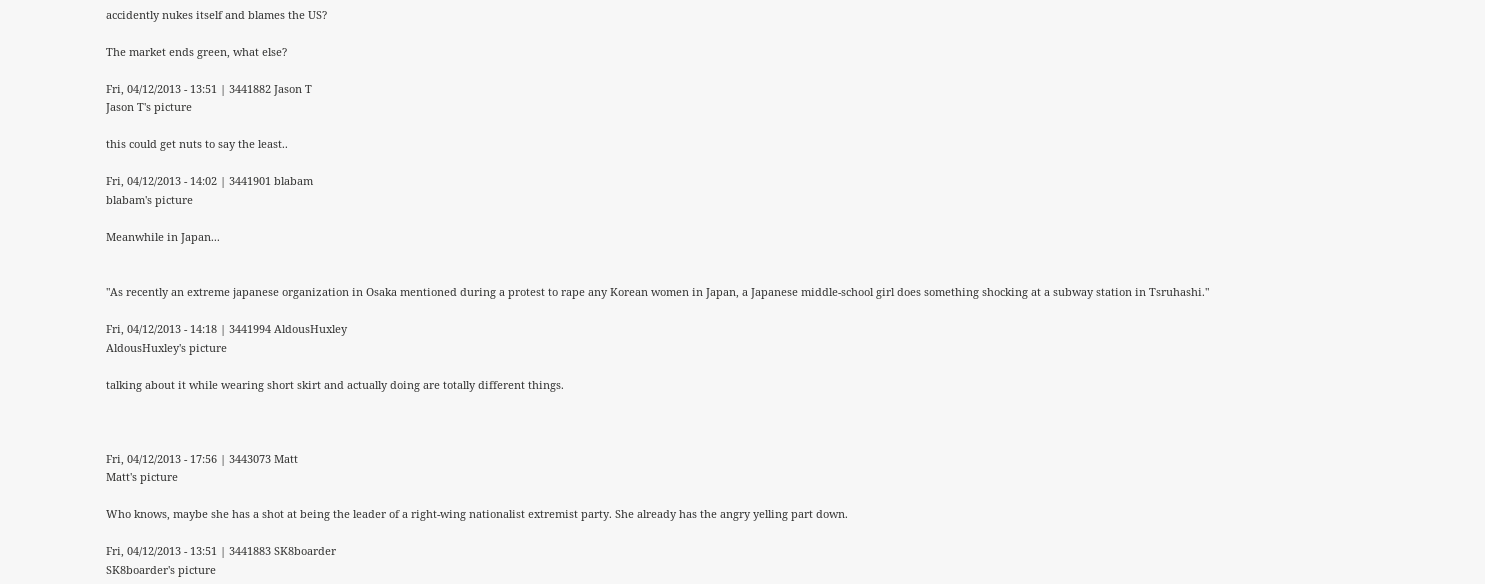accidently nukes itself and blames the US?

The market ends green, what else?

Fri, 04/12/2013 - 13:51 | 3441882 Jason T
Jason T's picture

this could get nuts to say the least..

Fri, 04/12/2013 - 14:02 | 3441901 blabam
blabam's picture

Meanwhile in Japan...


"As recently an extreme japanese organization in Osaka mentioned during a protest to rape any Korean women in Japan, a Japanese middle-school girl does something shocking at a subway station in Tsruhashi."

Fri, 04/12/2013 - 14:18 | 3441994 AldousHuxley
AldousHuxley's picture

talking about it while wearing short skirt and actually doing are totally different things.



Fri, 04/12/2013 - 17:56 | 3443073 Matt
Matt's picture

Who knows, maybe she has a shot at being the leader of a right-wing nationalist extremist party. She already has the angry yelling part down.

Fri, 04/12/2013 - 13:51 | 3441883 SK8boarder
SK8boarder's picture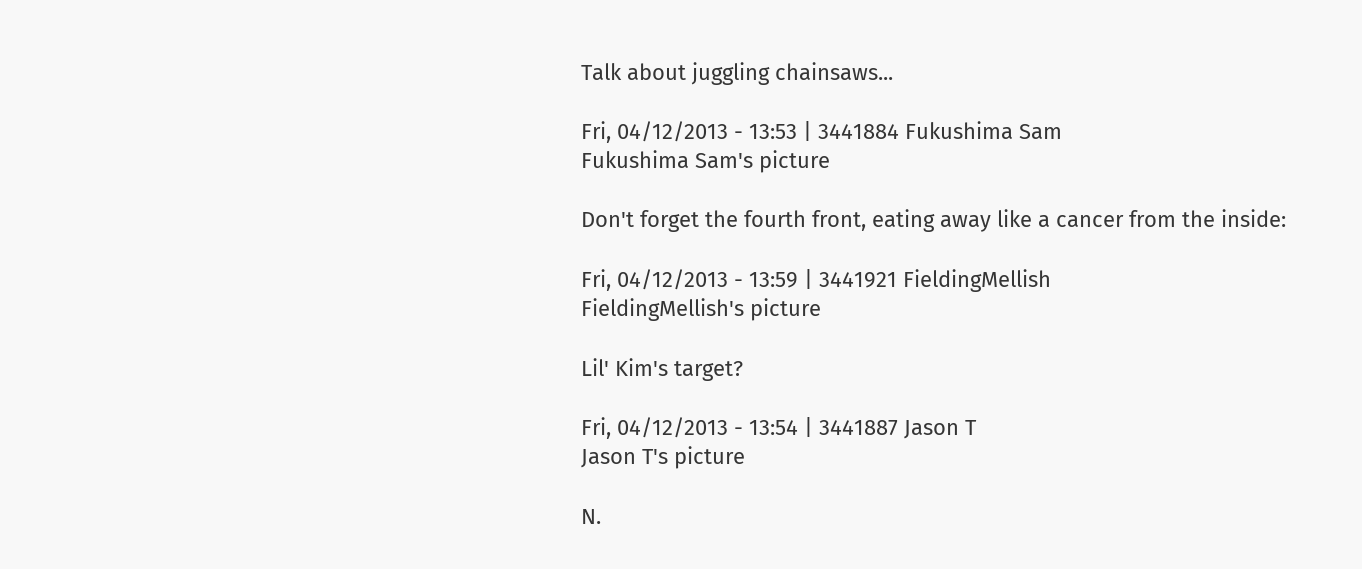Talk about juggling chainsaws...

Fri, 04/12/2013 - 13:53 | 3441884 Fukushima Sam
Fukushima Sam's picture

Don't forget the fourth front, eating away like a cancer from the inside:

Fri, 04/12/2013 - 13:59 | 3441921 FieldingMellish
FieldingMellish's picture

Lil' Kim's target?

Fri, 04/12/2013 - 13:54 | 3441887 Jason T
Jason T's picture

N.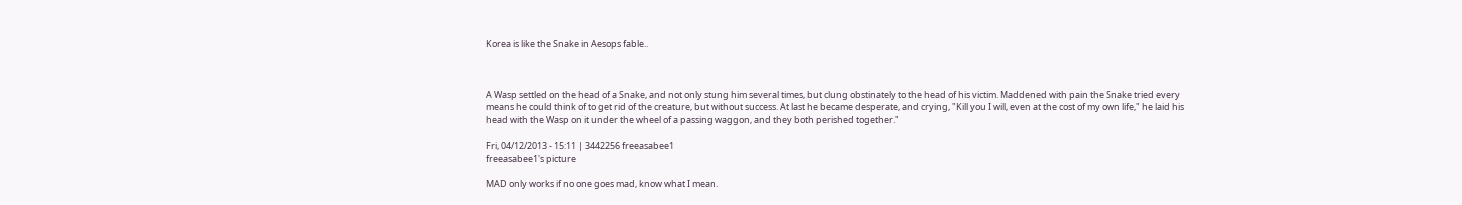Korea is like the Snake in Aesops fable..



A Wasp settled on the head of a Snake, and not only stung him several times, but clung obstinately to the head of his victim. Maddened with pain the Snake tried every means he could think of to get rid of the creature, but without success. At last he became desperate, and crying, "Kill you I will, even at the cost of my own life," he laid his head with the Wasp on it under the wheel of a passing waggon, and they both perished together."

Fri, 04/12/2013 - 15:11 | 3442256 freeasabee1
freeasabee1's picture

MAD only works if no one goes mad, know what I mean.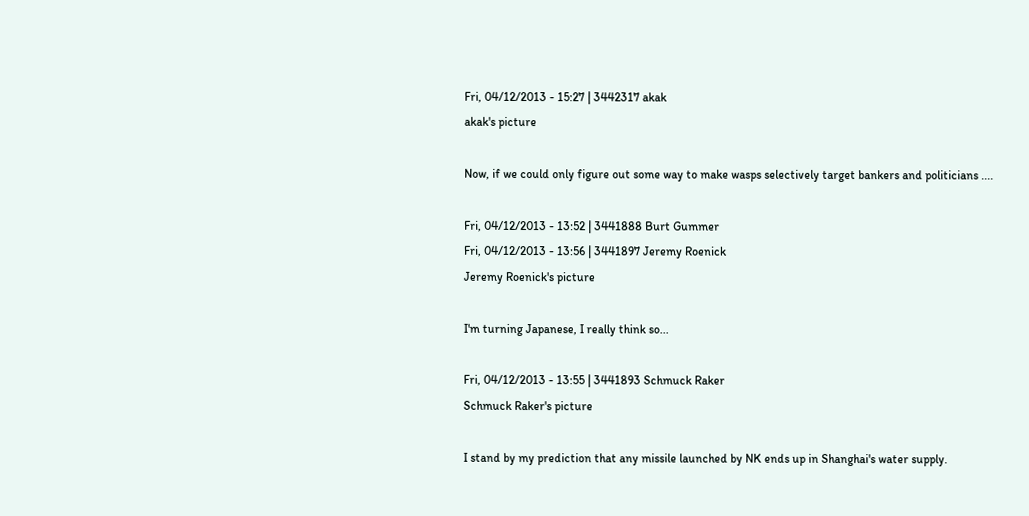Fri, 04/12/2013 - 15:27 | 3442317 akak
akak's picture

Now, if we could only figure out some way to make wasps selectively target bankers and politicians ....

Fri, 04/12/2013 - 13:52 | 3441888 Burt Gummer
Fri, 04/12/2013 - 13:56 | 3441897 Jeremy Roenick
Jeremy Roenick's picture

I'm turning Japanese, I really think so...

Fri, 04/12/2013 - 13:55 | 3441893 Schmuck Raker
Schmuck Raker's picture

I stand by my prediction that any missile launched by NK ends up in Shanghai's water supply.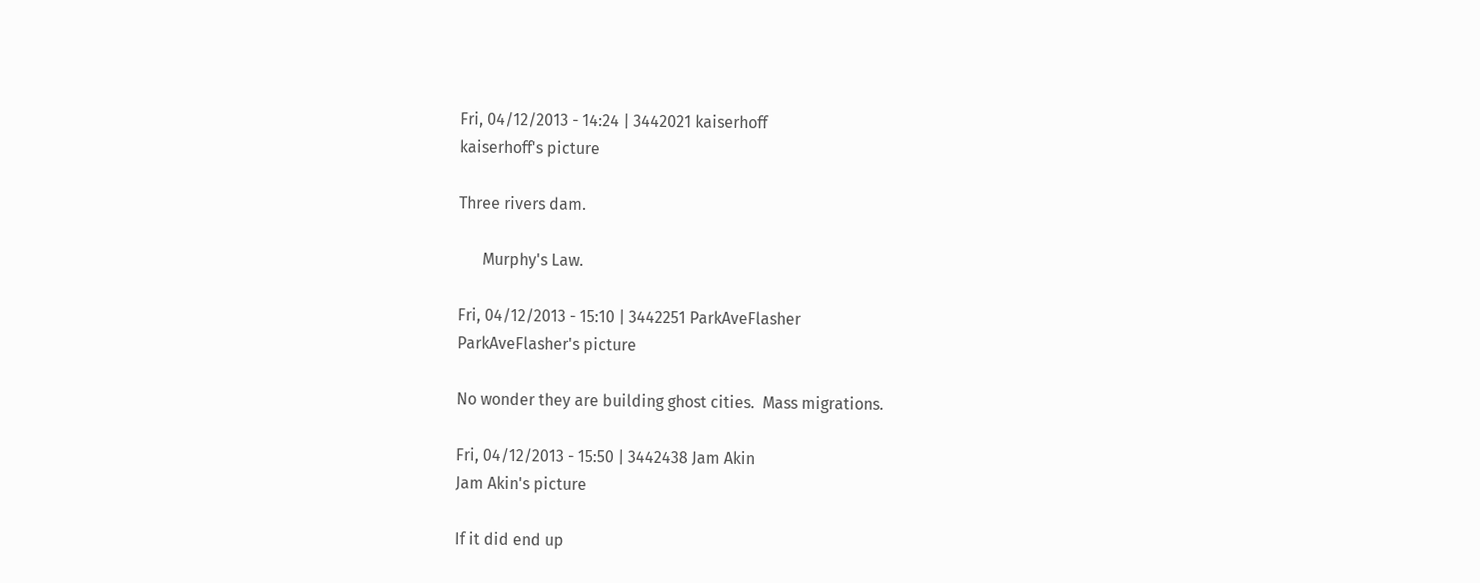Fri, 04/12/2013 - 14:24 | 3442021 kaiserhoff
kaiserhoff's picture

Three rivers dam.

      Murphy's Law.

Fri, 04/12/2013 - 15:10 | 3442251 ParkAveFlasher
ParkAveFlasher's picture

No wonder they are building ghost cities.  Mass migrations.

Fri, 04/12/2013 - 15:50 | 3442438 Jam Akin
Jam Akin's picture

If it did end up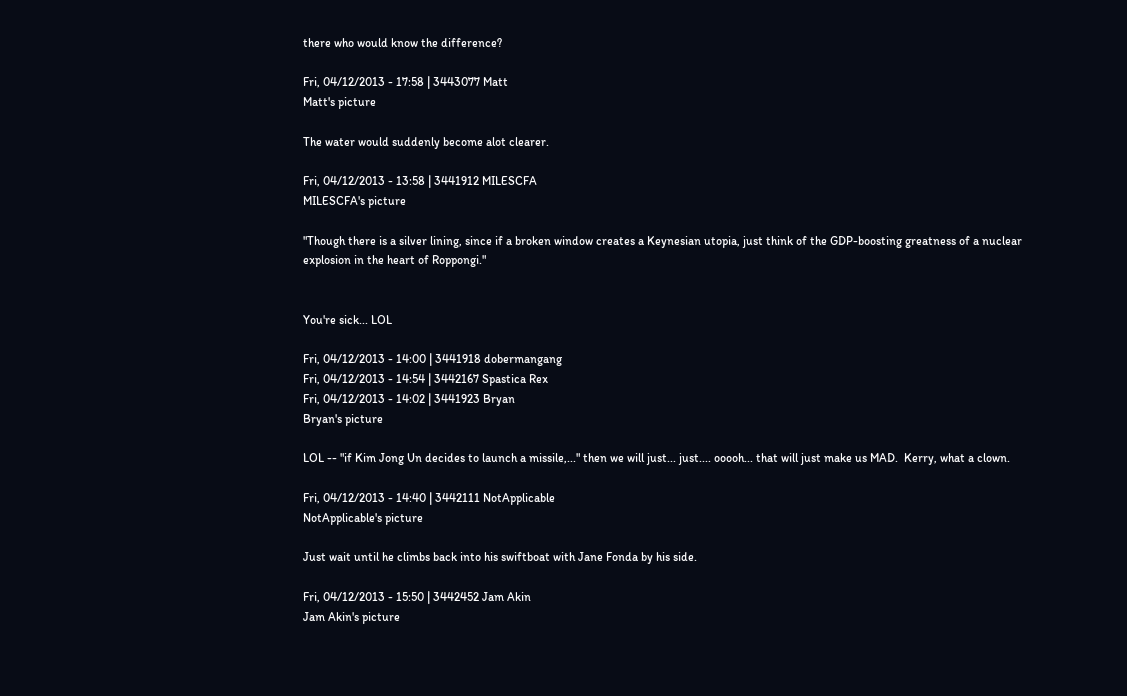there who would know the difference?

Fri, 04/12/2013 - 17:58 | 3443077 Matt
Matt's picture

The water would suddenly become alot clearer.

Fri, 04/12/2013 - 13:58 | 3441912 MILESCFA
MILESCFA's picture

"Though there is a silver lining, since if a broken window creates a Keynesian utopia, just think of the GDP-boosting greatness of a nuclear explosion in the heart of Roppongi."


You're sick... LOL

Fri, 04/12/2013 - 14:00 | 3441918 dobermangang
Fri, 04/12/2013 - 14:54 | 3442167 Spastica Rex
Fri, 04/12/2013 - 14:02 | 3441923 Bryan
Bryan's picture

LOL -- "if Kim Jong Un decides to launch a missile,..." then we will just... just.... ooooh... that will just make us MAD.  Kerry, what a clown.

Fri, 04/12/2013 - 14:40 | 3442111 NotApplicable
NotApplicable's picture

Just wait until he climbs back into his swiftboat with Jane Fonda by his side.

Fri, 04/12/2013 - 15:50 | 3442452 Jam Akin
Jam Akin's picture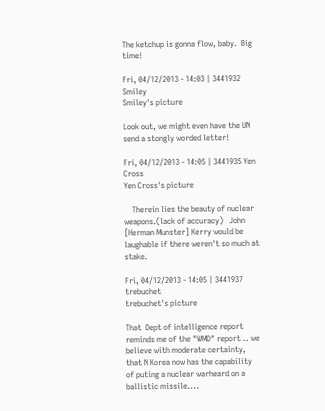The ketchup is gonna flow, baby.  Big time!

Fri, 04/12/2013 - 14:03 | 3441932 Smiley
Smiley's picture

Look out, we might even have the UN send a stongly worded letter!

Fri, 04/12/2013 - 14:05 | 3441935 Yen Cross
Yen Cross's picture

    Therein lies the beauty of nuclear weapons.(lack of accuracy)   John [Herman Munster] Kerry would be laughable if there weren't so much at stake.

Fri, 04/12/2013 - 14:05 | 3441937 trebuchet
trebuchet's picture

That  Dept of intelligence report  reminds me of the "WMD" report .. we believe with moderate certainty, that N Korea now has the capability  of puting a nuclear warheard on a ballistic missile....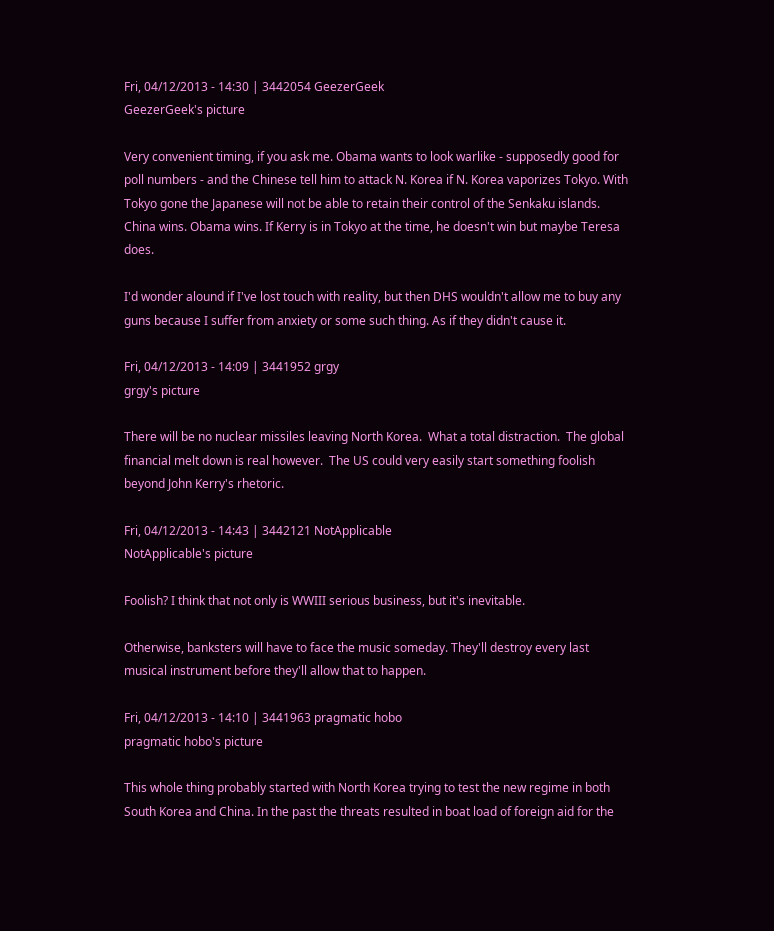Fri, 04/12/2013 - 14:30 | 3442054 GeezerGeek
GeezerGeek's picture

Very convenient timing, if you ask me. Obama wants to look warlike - supposedly good for poll numbers - and the Chinese tell him to attack N. Korea if N. Korea vaporizes Tokyo. With Tokyo gone the Japanese will not be able to retain their control of the Senkaku islands. China wins. Obama wins. If Kerry is in Tokyo at the time, he doesn't win but maybe Teresa does.

I'd wonder alound if I've lost touch with reality, but then DHS wouldn't allow me to buy any guns because I suffer from anxiety or some such thing. As if they didn't cause it.

Fri, 04/12/2013 - 14:09 | 3441952 grgy
grgy's picture

There will be no nuclear missiles leaving North Korea.  What a total distraction.  The global financial melt down is real however.  The US could very easily start something foolish beyond John Kerry's rhetoric.

Fri, 04/12/2013 - 14:43 | 3442121 NotApplicable
NotApplicable's picture

Foolish? I think that not only is WWIII serious business, but it's inevitable.

Otherwise, banksters will have to face the music someday. They'll destroy every last musical instrument before they'll allow that to happen.

Fri, 04/12/2013 - 14:10 | 3441963 pragmatic hobo
pragmatic hobo's picture

This whole thing probably started with North Korea trying to test the new regime in both South Korea and China. In the past the threats resulted in boat load of foreign aid for the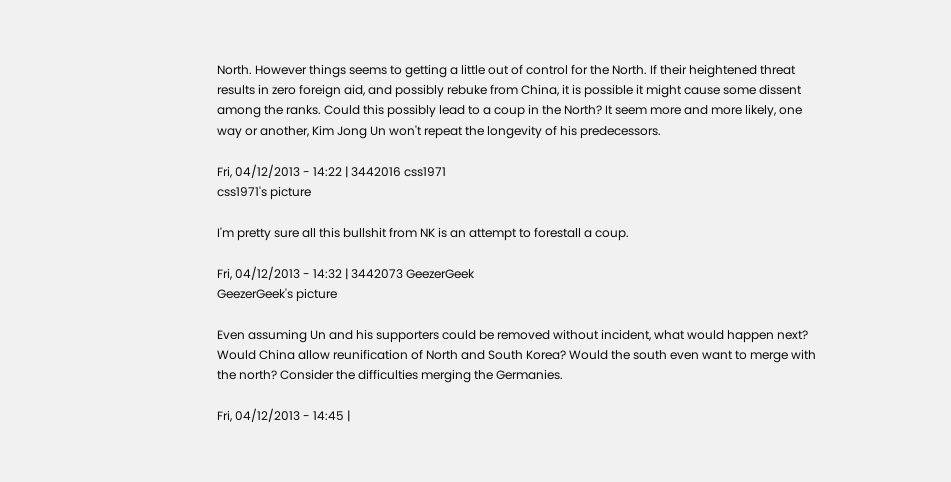North. However things seems to getting a little out of control for the North. If their heightened threat results in zero foreign aid, and possibly rebuke from China, it is possible it might cause some dissent among the ranks. Could this possibly lead to a coup in the North? It seem more and more likely, one way or another, Kim Jong Un won't repeat the longevity of his predecessors.

Fri, 04/12/2013 - 14:22 | 3442016 css1971
css1971's picture

I'm pretty sure all this bullshit from NK is an attempt to forestall a coup.

Fri, 04/12/2013 - 14:32 | 3442073 GeezerGeek
GeezerGeek's picture

Even assuming Un and his supporters could be removed without incident, what would happen next? Would China allow reunification of North and South Korea? Would the south even want to merge with the north? Consider the difficulties merging the Germanies.

Fri, 04/12/2013 - 14:45 |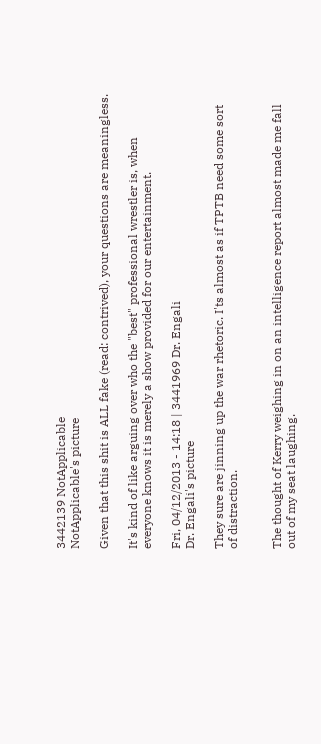3442139 NotApplicable
NotApplicable's picture

Given that this shit is ALL fake (read: contrived), your questions are meaningless.

It's kind of like arguing over who the "best" professional wrestler is, when everyone knows it is merely a show provided for our entertainment.

Fri, 04/12/2013 - 14:18 | 3441969 Dr. Engali
Dr. Engali's picture

They sure are jinning up the war rhetoric. I'ts almost as if TPTB need some sort of distraction.


The thought of Kerry weighing in on an intelligence report almost made me fall out of my seat laughing.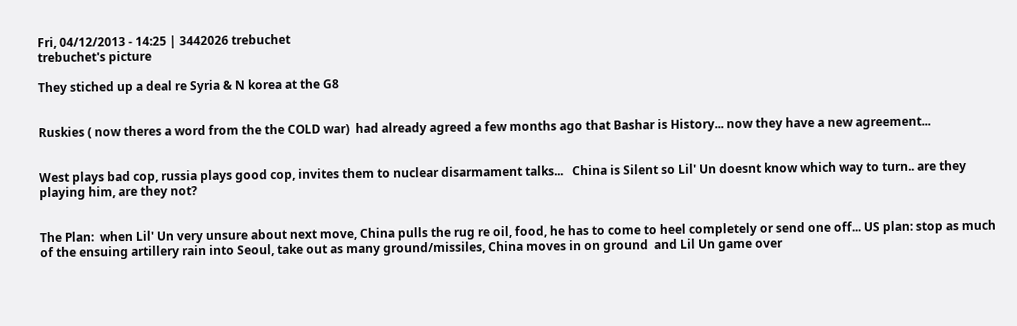Fri, 04/12/2013 - 14:25 | 3442026 trebuchet
trebuchet's picture

They stiched up a deal re Syria & N korea at the G8


Ruskies ( now theres a word from the the COLD war)  had already agreed a few months ago that Bashar is History... now they have a new agreement...


West plays bad cop, russia plays good cop, invites them to nuclear disarmament talks...   China is Silent so Lil' Un doesnt know which way to turn.. are they playing him, are they not?


The Plan:  when Lil' Un very unsure about next move, China pulls the rug re oil, food, he has to come to heel completely or send one off... US plan: stop as much of the ensuing artillery rain into Seoul, take out as many ground/missiles, China moves in on ground  and Lil Un game over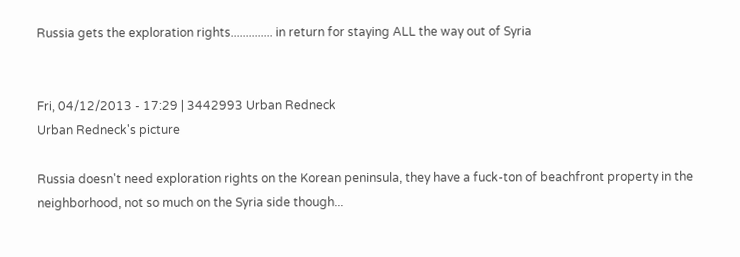Russia gets the exploration rights.............. in return for staying ALL the way out of Syria


Fri, 04/12/2013 - 17:29 | 3442993 Urban Redneck
Urban Redneck's picture

Russia doesn't need exploration rights on the Korean peninsula, they have a fuck-ton of beachfront property in the neighborhood, not so much on the Syria side though...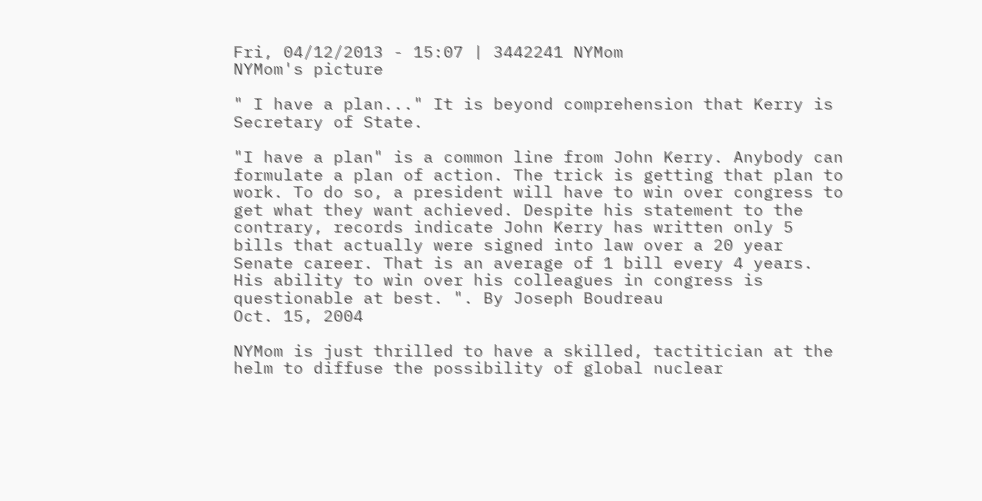Fri, 04/12/2013 - 15:07 | 3442241 NYMom
NYMom's picture

" I have a plan..." It is beyond comprehension that Kerry is Secretary of State.

"I have a plan" is a common line from John Kerry. Anybody can formulate a plan of action. The trick is getting that plan to work. To do so, a president will have to win over congress to get what they want achieved. Despite his statement to the contrary, records indicate John Kerry has written only 5 bills that actually were signed into law over a 20 year Senate career. That is an average of 1 bill every 4 years. His ability to win over his colleagues in congress is questionable at best. ". By Joseph Boudreau
Oct. 15, 2004

NYMom is just thrilled to have a skilled, tactitician at the helm to diffuse the possibility of global nuclear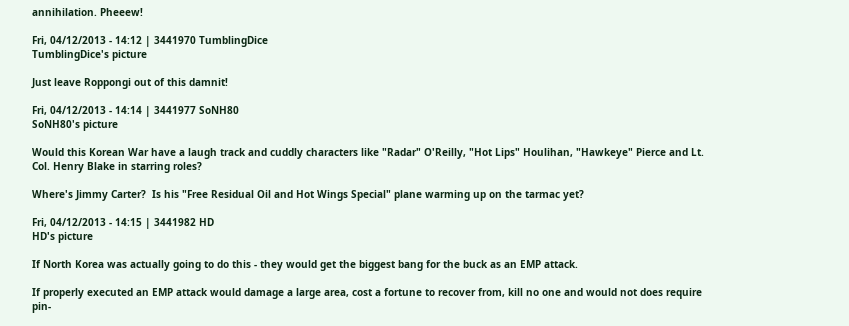annihilation. Pheeew!

Fri, 04/12/2013 - 14:12 | 3441970 TumblingDice
TumblingDice's picture

Just leave Roppongi out of this damnit!

Fri, 04/12/2013 - 14:14 | 3441977 SoNH80
SoNH80's picture

Would this Korean War have a laugh track and cuddly characters like "Radar" O'Reilly, "Hot Lips" Houlihan, "Hawkeye" Pierce and Lt. Col. Henry Blake in starring roles?

Where's Jimmy Carter?  Is his "Free Residual Oil and Hot Wings Special" plane warming up on the tarmac yet?

Fri, 04/12/2013 - 14:15 | 3441982 HD
HD's picture

If North Korea was actually going to do this - they would get the biggest bang for the buck as an EMP attack.

If properly executed an EMP attack would damage a large area, cost a fortune to recover from, kill no one and would not does require pin-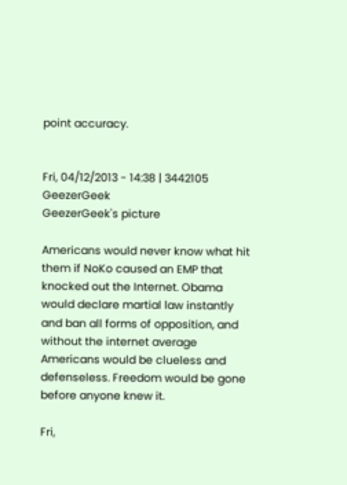point accuracy.


Fri, 04/12/2013 - 14:38 | 3442105 GeezerGeek
GeezerGeek's picture

Americans would never know what hit them if NoKo caused an EMP that knocked out the Internet. Obama would declare martial law instantly and ban all forms of opposition, and without the internet average Americans would be clueless and defenseless. Freedom would be gone before anyone knew it.

Fri,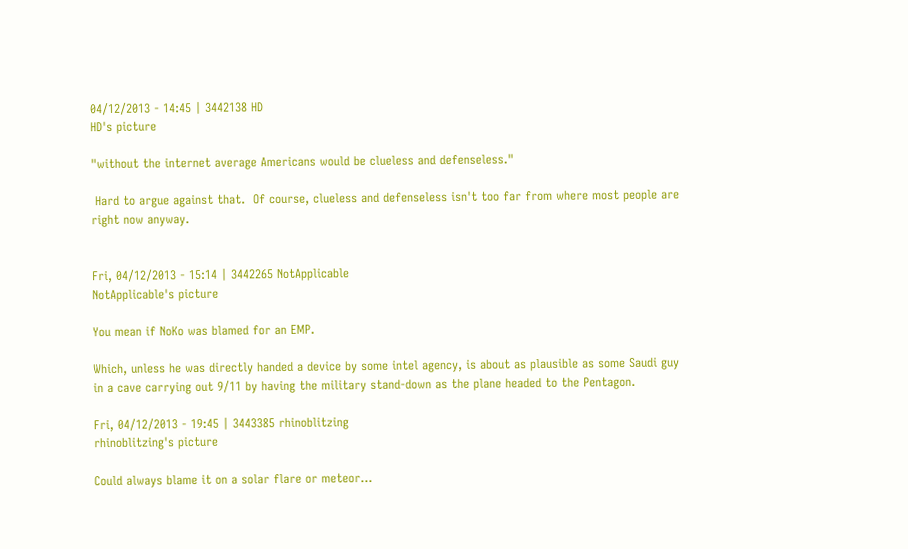04/12/2013 - 14:45 | 3442138 HD
HD's picture

"without the internet average Americans would be clueless and defenseless."

 Hard to argue against that.  Of course, clueless and defenseless isn't too far from where most people are right now anyway.


Fri, 04/12/2013 - 15:14 | 3442265 NotApplicable
NotApplicable's picture

You mean if NoKo was blamed for an EMP.

Which, unless he was directly handed a device by some intel agency, is about as plausible as some Saudi guy in a cave carrying out 9/11 by having the military stand-down as the plane headed to the Pentagon.

Fri, 04/12/2013 - 19:45 | 3443385 rhinoblitzing
rhinoblitzing's picture

Could always blame it on a solar flare or meteor...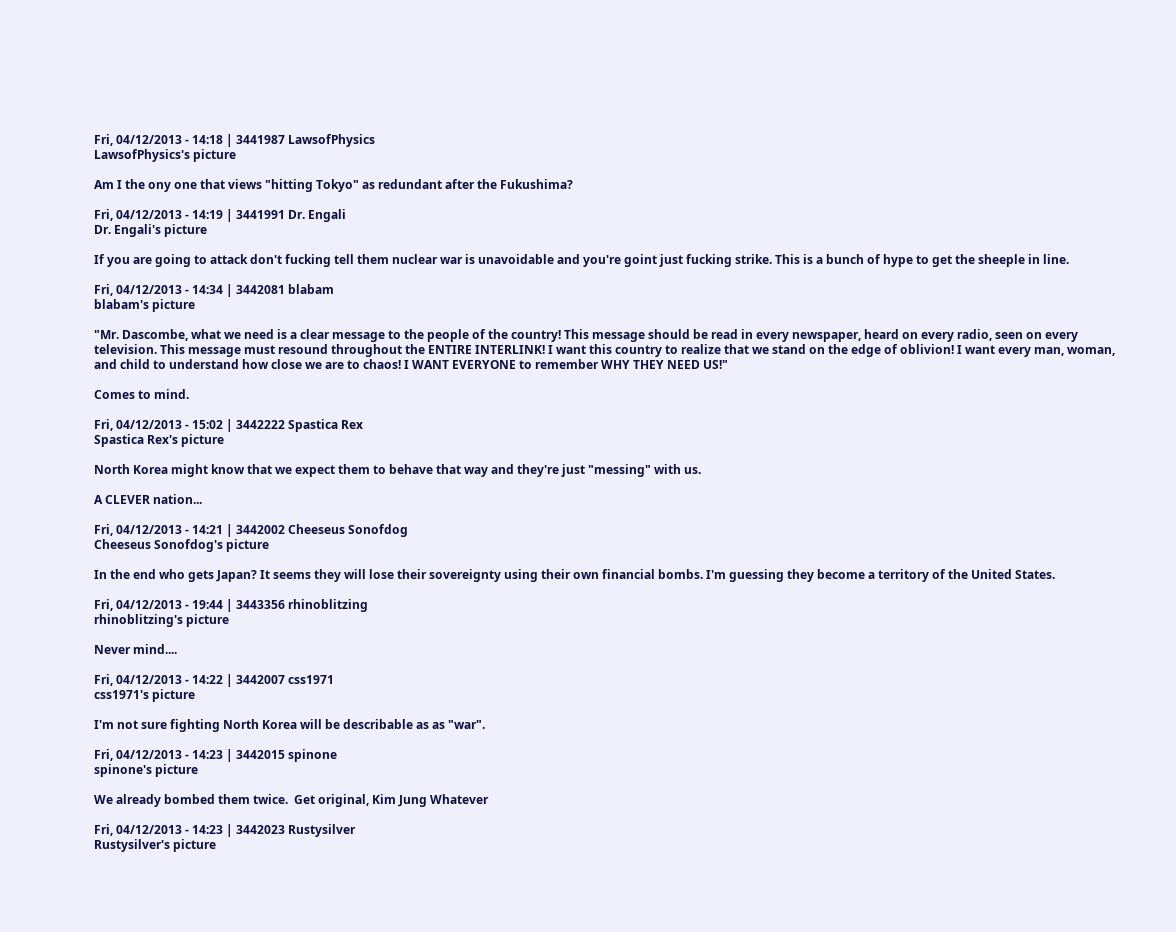Fri, 04/12/2013 - 14:18 | 3441987 LawsofPhysics
LawsofPhysics's picture

Am I the ony one that views "hitting Tokyo" as redundant after the Fukushima?

Fri, 04/12/2013 - 14:19 | 3441991 Dr. Engali
Dr. Engali's picture

If you are going to attack don't fucking tell them nuclear war is unavoidable and you're goint just fucking strike. This is a bunch of hype to get the sheeple in line.

Fri, 04/12/2013 - 14:34 | 3442081 blabam
blabam's picture

"Mr. Dascombe, what we need is a clear message to the people of the country! This message should be read in every newspaper, heard on every radio, seen on every television. This message must resound throughout the ENTIRE INTERLINK! I want this country to realize that we stand on the edge of oblivion! I want every man, woman, and child to understand how close we are to chaos! I WANT EVERYONE to remember WHY THEY NEED US!"

Comes to mind.

Fri, 04/12/2013 - 15:02 | 3442222 Spastica Rex
Spastica Rex's picture

North Korea might know that we expect them to behave that way and they're just "messing" with us.

A CLEVER nation...

Fri, 04/12/2013 - 14:21 | 3442002 Cheeseus Sonofdog
Cheeseus Sonofdog's picture

In the end who gets Japan? It seems they will lose their sovereignty using their own financial bombs. I'm guessing they become a territory of the United States.

Fri, 04/12/2013 - 19:44 | 3443356 rhinoblitzing
rhinoblitzing's picture

Never mind....

Fri, 04/12/2013 - 14:22 | 3442007 css1971
css1971's picture

I'm not sure fighting North Korea will be describable as as "war".

Fri, 04/12/2013 - 14:23 | 3442015 spinone
spinone's picture

We already bombed them twice.  Get original, Kim Jung Whatever

Fri, 04/12/2013 - 14:23 | 3442023 Rustysilver
Rustysilver's picture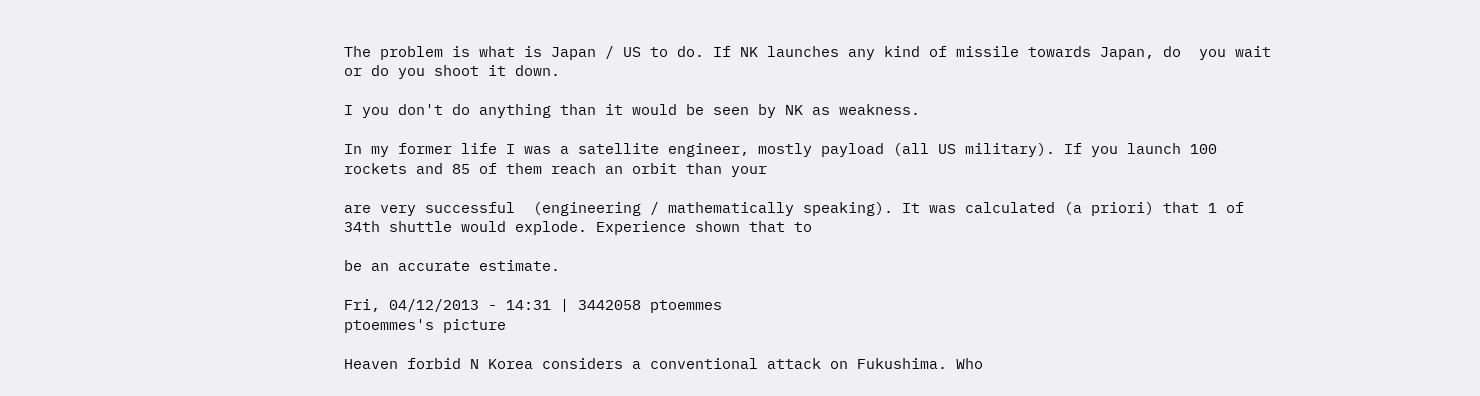The problem is what is Japan / US to do. If NK launches any kind of missile towards Japan, do  you wait or do you shoot it down.

I you don't do anything than it would be seen by NK as weakness.

In my former life I was a satellite engineer, mostly payload (all US military). If you launch 100 rockets and 85 of them reach an orbit than your

are very successful  (engineering / mathematically speaking). It was calculated (a priori) that 1 of 34th shuttle would explode. Experience shown that to

be an accurate estimate.

Fri, 04/12/2013 - 14:31 | 3442058 ptoemmes
ptoemmes's picture

Heaven forbid N Korea considers a conventional attack on Fukushima. Who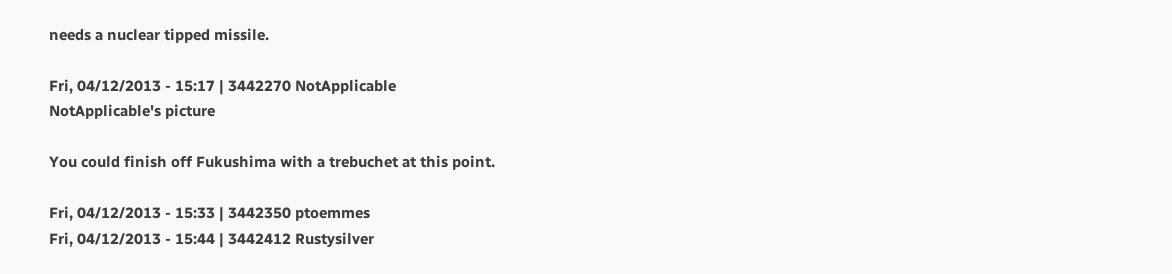needs a nuclear tipped missile.

Fri, 04/12/2013 - 15:17 | 3442270 NotApplicable
NotApplicable's picture

You could finish off Fukushima with a trebuchet at this point.

Fri, 04/12/2013 - 15:33 | 3442350 ptoemmes
Fri, 04/12/2013 - 15:44 | 3442412 Rustysilver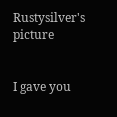Rustysilver's picture


I gave you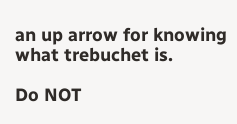an up arrow for knowing what trebuchet is.

Do NOT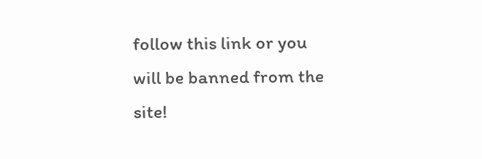follow this link or you will be banned from the site!